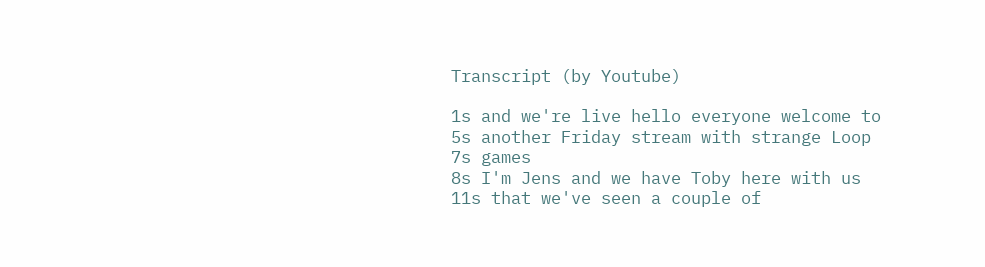Transcript (by Youtube)

1s and we're live hello everyone welcome to
5s another Friday stream with strange Loop
7s games
8s I'm Jens and we have Toby here with us
11s that we've seen a couple of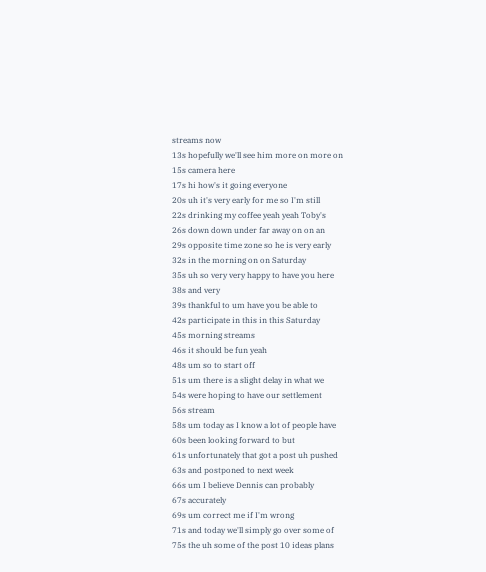streams now
13s hopefully we'll see him more on more on
15s camera here
17s hi how's it going everyone
20s uh it's very early for me so I'm still
22s drinking my coffee yeah yeah Toby's
26s down down under far away on on an
29s opposite time zone so he is very early
32s in the morning on on Saturday
35s uh so very very happy to have you here
38s and very
39s thankful to um have you be able to
42s participate in this in this Saturday
45s morning streams
46s it should be fun yeah
48s um so to start off
51s um there is a slight delay in what we
54s were hoping to have our settlement
56s stream
58s um today as I know a lot of people have
60s been looking forward to but
61s unfortunately that got a post uh pushed
63s and postponed to next week
66s um I believe Dennis can probably
67s accurately
69s um correct me if I'm wrong
71s and today we'll simply go over some of
75s the uh some of the post 10 ideas plans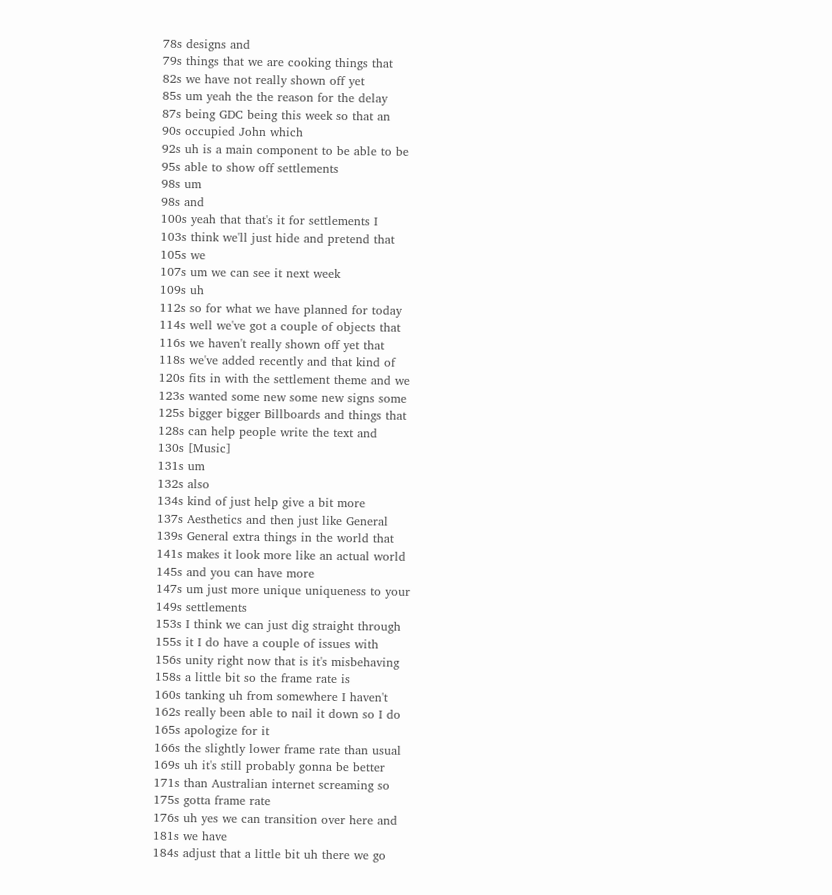78s designs and
79s things that we are cooking things that
82s we have not really shown off yet
85s um yeah the the reason for the delay
87s being GDC being this week so that an
90s occupied John which
92s uh is a main component to be able to be
95s able to show off settlements
98s um
98s and
100s yeah that that's it for settlements I
103s think we'll just hide and pretend that
105s we
107s um we can see it next week
109s uh
112s so for what we have planned for today
114s well we've got a couple of objects that
116s we haven't really shown off yet that
118s we've added recently and that kind of
120s fits in with the settlement theme and we
123s wanted some new some new signs some
125s bigger bigger Billboards and things that
128s can help people write the text and
130s [Music]
131s um
132s also
134s kind of just help give a bit more
137s Aesthetics and then just like General
139s General extra things in the world that
141s makes it look more like an actual world
145s and you can have more
147s um just more unique uniqueness to your
149s settlements
153s I think we can just dig straight through
155s it I do have a couple of issues with
156s unity right now that is it's misbehaving
158s a little bit so the frame rate is
160s tanking uh from somewhere I haven't
162s really been able to nail it down so I do
165s apologize for it
166s the slightly lower frame rate than usual
169s uh it's still probably gonna be better
171s than Australian internet screaming so
175s gotta frame rate
176s uh yes we can transition over here and
181s we have
184s adjust that a little bit uh there we go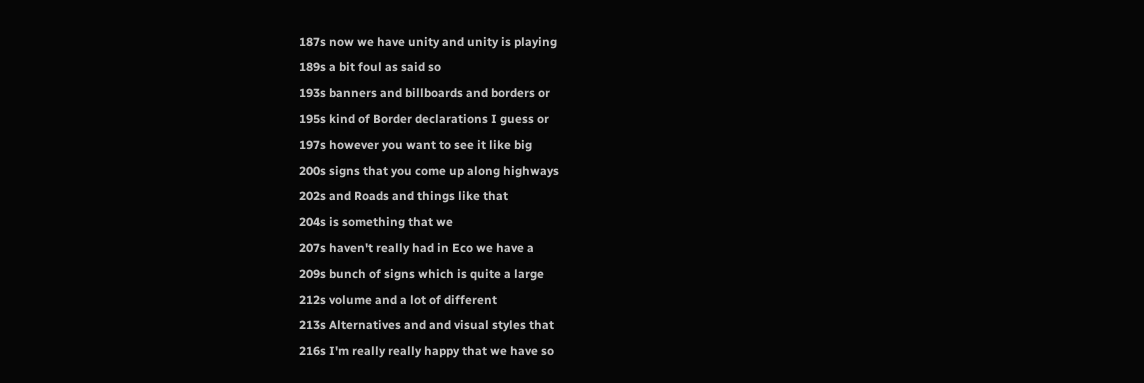187s now we have unity and unity is playing
189s a bit foul as said so
193s banners and billboards and borders or
195s kind of Border declarations I guess or
197s however you want to see it like big
200s signs that you come up along highways
202s and Roads and things like that
204s is something that we
207s haven't really had in Eco we have a
209s bunch of signs which is quite a large
212s volume and a lot of different
213s Alternatives and and visual styles that
216s I'm really really happy that we have so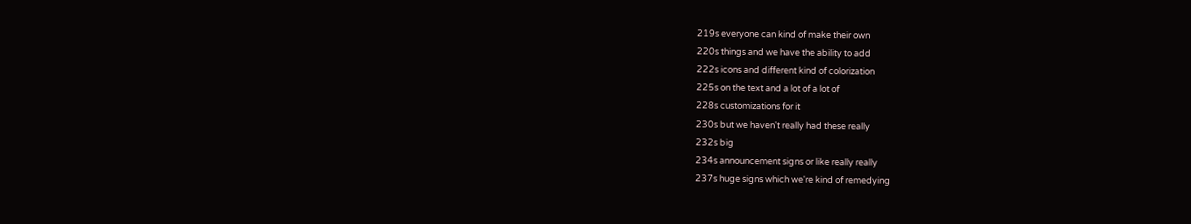219s everyone can kind of make their own
220s things and we have the ability to add
222s icons and different kind of colorization
225s on the text and a lot of a lot of
228s customizations for it
230s but we haven't really had these really
232s big
234s announcement signs or like really really
237s huge signs which we're kind of remedying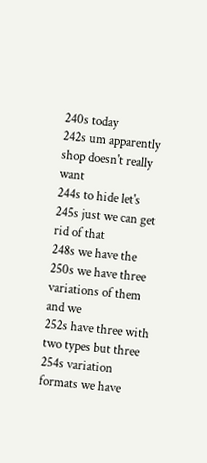240s today
242s um apparently shop doesn't really want
244s to hide let's
245s just we can get rid of that
248s we have the
250s we have three variations of them and we
252s have three with two types but three
254s variation formats we have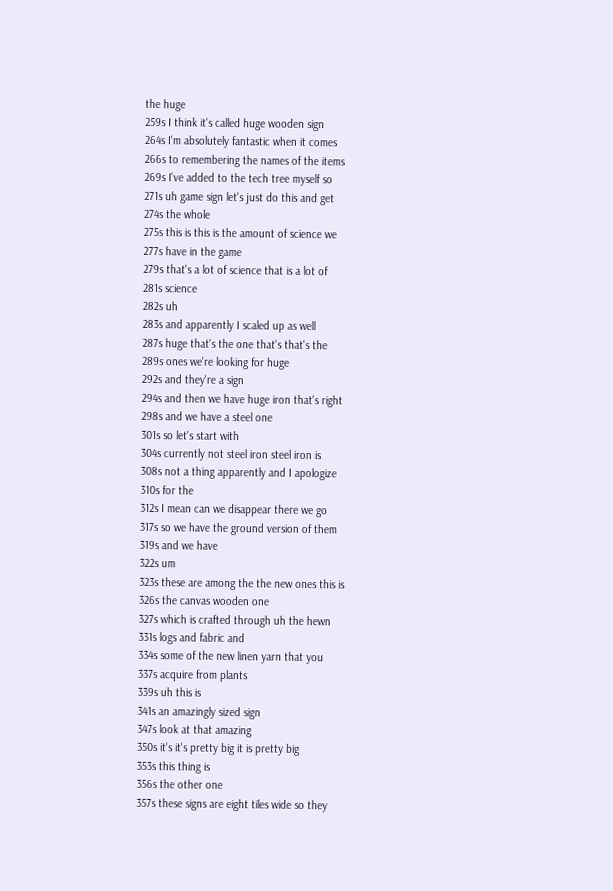the huge
259s I think it's called huge wooden sign
264s I'm absolutely fantastic when it comes
266s to remembering the names of the items
269s I've added to the tech tree myself so
271s uh game sign let's just do this and get
274s the whole
275s this is this is the amount of science we
277s have in the game
279s that's a lot of science that is a lot of
281s science
282s uh
283s and apparently I scaled up as well
287s huge that's the one that's that's the
289s ones we're looking for huge
292s and they're a sign
294s and then we have huge iron that's right
298s and we have a steel one
301s so let's start with
304s currently not steel iron steel iron is
308s not a thing apparently and I apologize
310s for the
312s I mean can we disappear there we go
317s so we have the ground version of them
319s and we have
322s um
323s these are among the the new ones this is
326s the canvas wooden one
327s which is crafted through uh the hewn
331s logs and fabric and
334s some of the new linen yarn that you
337s acquire from plants
339s uh this is
341s an amazingly sized sign
347s look at that amazing
350s it's it's pretty big it is pretty big
353s this thing is
356s the other one
357s these signs are eight tiles wide so they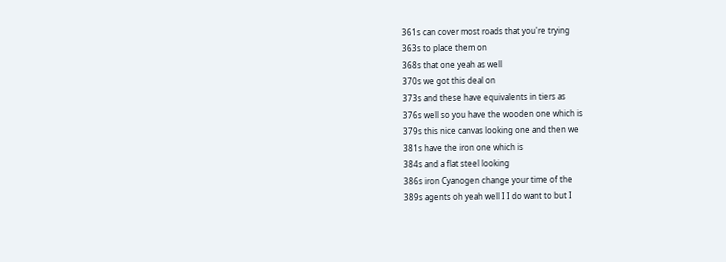361s can cover most roads that you're trying
363s to place them on
368s that one yeah as well
370s we got this deal on
373s and these have equivalents in tiers as
376s well so you have the wooden one which is
379s this nice canvas looking one and then we
381s have the iron one which is
384s and a flat steel looking
386s iron Cyanogen change your time of the
389s agents oh yeah well I I do want to but I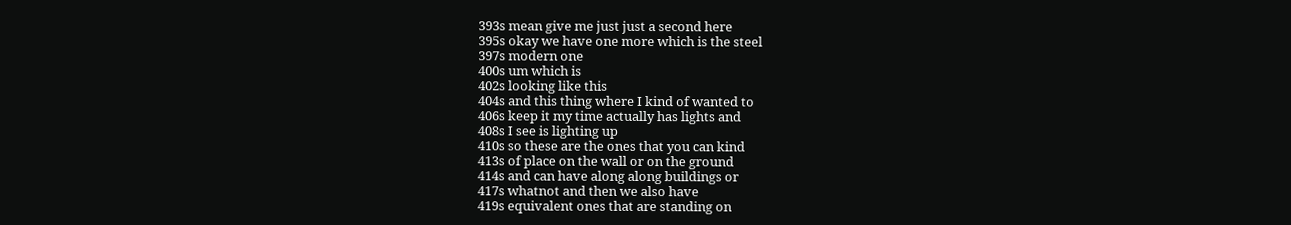393s mean give me just just a second here
395s okay we have one more which is the steel
397s modern one
400s um which is
402s looking like this
404s and this thing where I kind of wanted to
406s keep it my time actually has lights and
408s I see is lighting up
410s so these are the ones that you can kind
413s of place on the wall or on the ground
414s and can have along along buildings or
417s whatnot and then we also have
419s equivalent ones that are standing on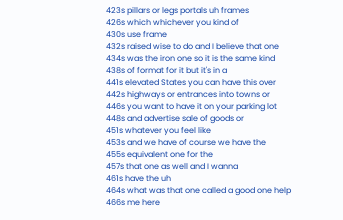423s pillars or legs portals uh frames
426s which whichever you kind of
430s use frame
432s raised wise to do and I believe that one
434s was the iron one so it is the same kind
438s of format for it but it's in a
441s elevated States you can have this over
442s highways or entrances into towns or
446s you want to have it on your parking lot
448s and advertise sale of goods or
451s whatever you feel like
453s and we have of course we have the
455s equivalent one for the
457s that one as well and I wanna
461s have the uh
464s what was that one called a good one help
466s me here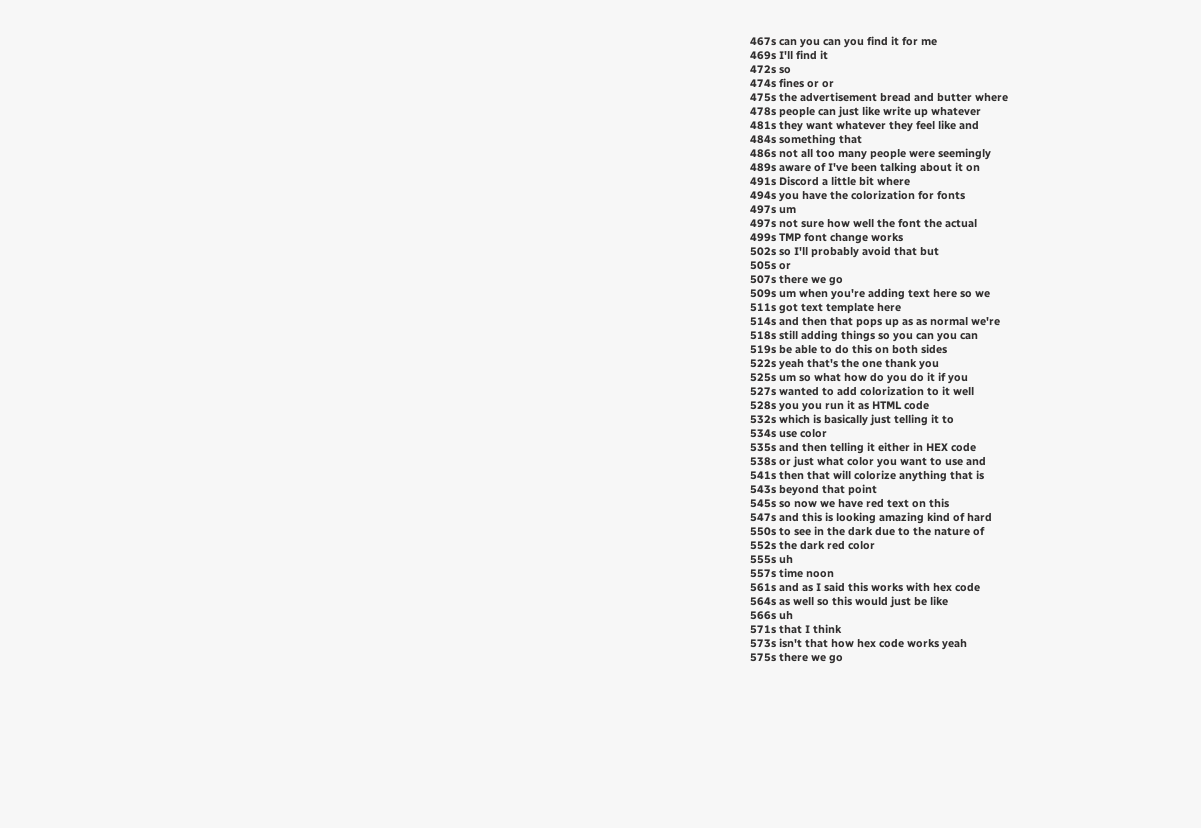467s can you can you find it for me
469s I'll find it
472s so
474s fines or or
475s the advertisement bread and butter where
478s people can just like write up whatever
481s they want whatever they feel like and
484s something that
486s not all too many people were seemingly
489s aware of I've been talking about it on
491s Discord a little bit where
494s you have the colorization for fonts
497s um
497s not sure how well the font the actual
499s TMP font change works
502s so I'll probably avoid that but
505s or
507s there we go
509s um when you're adding text here so we
511s got text template here
514s and then that pops up as as normal we're
518s still adding things so you can you can
519s be able to do this on both sides
522s yeah that's the one thank you
525s um so what how do you do it if you
527s wanted to add colorization to it well
528s you you run it as HTML code
532s which is basically just telling it to
534s use color
535s and then telling it either in HEX code
538s or just what color you want to use and
541s then that will colorize anything that is
543s beyond that point
545s so now we have red text on this
547s and this is looking amazing kind of hard
550s to see in the dark due to the nature of
552s the dark red color
555s uh
557s time noon
561s and as I said this works with hex code
564s as well so this would just be like
566s uh
571s that I think
573s isn't that how hex code works yeah
575s there we go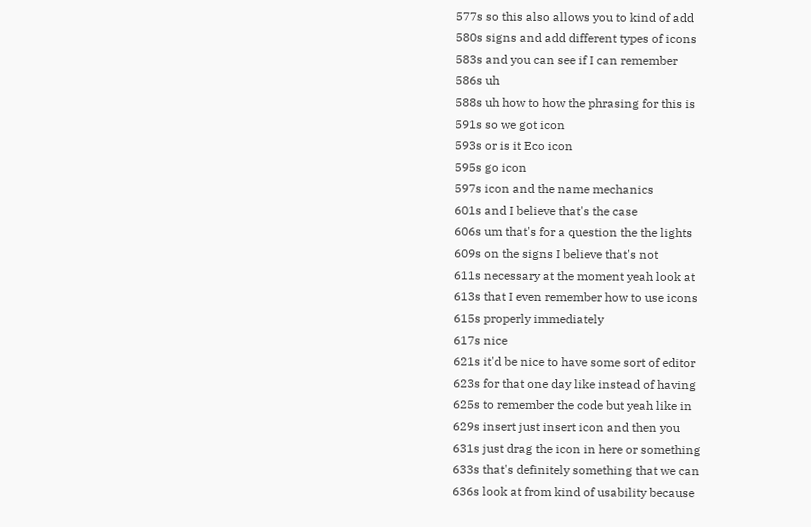577s so this also allows you to kind of add
580s signs and add different types of icons
583s and you can see if I can remember
586s uh
588s uh how to how the phrasing for this is
591s so we got icon
593s or is it Eco icon
595s go icon
597s icon and the name mechanics
601s and I believe that's the case
606s um that's for a question the the lights
609s on the signs I believe that's not
611s necessary at the moment yeah look at
613s that I even remember how to use icons
615s properly immediately
617s nice
621s it'd be nice to have some sort of editor
623s for that one day like instead of having
625s to remember the code but yeah like in
629s insert just insert icon and then you
631s just drag the icon in here or something
633s that's definitely something that we can
636s look at from kind of usability because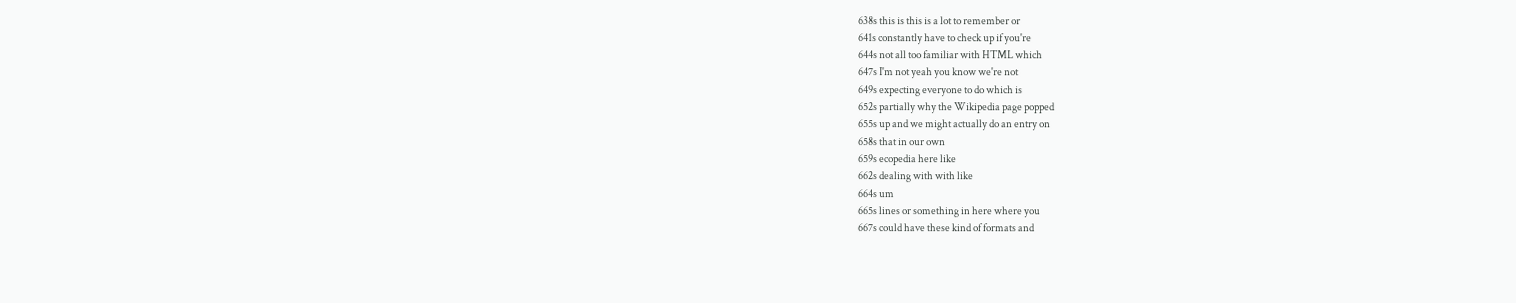638s this is this is a lot to remember or
641s constantly have to check up if you're
644s not all too familiar with HTML which
647s I'm not yeah you know we're not
649s expecting everyone to do which is
652s partially why the Wikipedia page popped
655s up and we might actually do an entry on
658s that in our own
659s ecopedia here like
662s dealing with with like
664s um
665s lines or something in here where you
667s could have these kind of formats and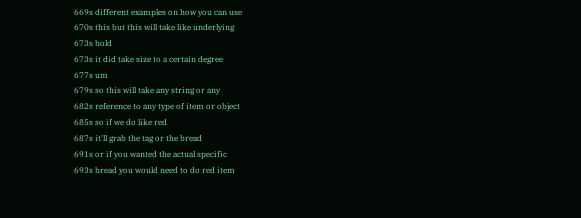669s different examples on how you can use
670s this but this will take like underlying
673s bold
673s it did take size to a certain degree
677s um
679s so this will take any string or any
682s reference to any type of item or object
685s so if we do like red
687s it'll grab the tag or the bread
691s or if you wanted the actual specific
693s bread you would need to do red item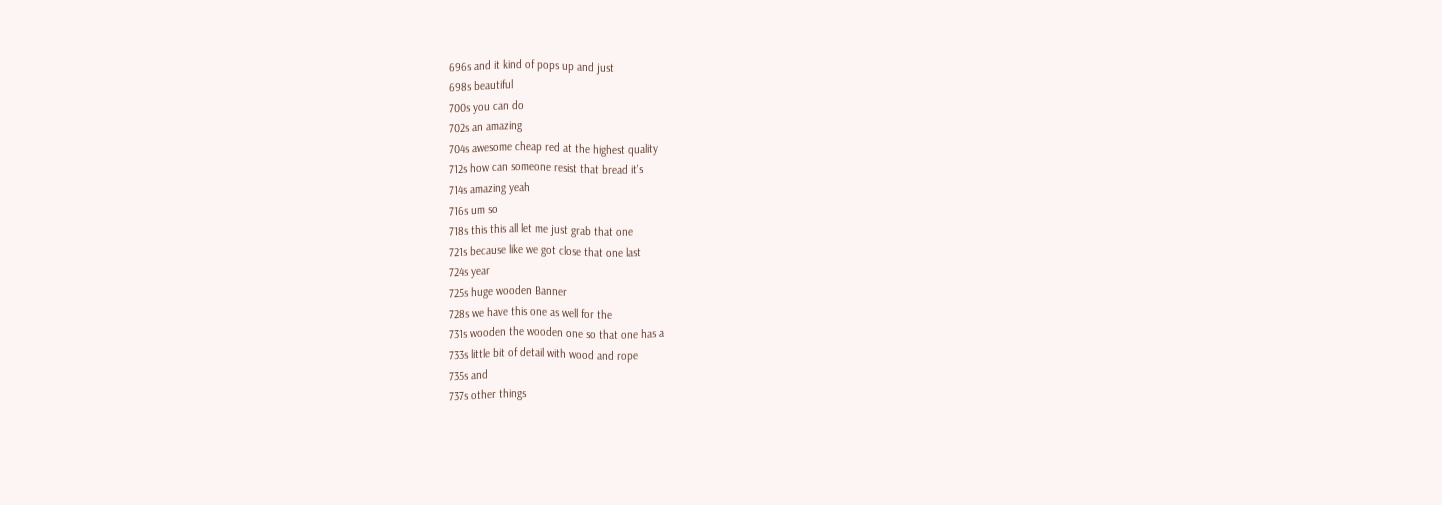696s and it kind of pops up and just
698s beautiful
700s you can do
702s an amazing
704s awesome cheap red at the highest quality
712s how can someone resist that bread it's
714s amazing yeah
716s um so
718s this this all let me just grab that one
721s because like we got close that one last
724s year
725s huge wooden Banner
728s we have this one as well for the
731s wooden the wooden one so that one has a
733s little bit of detail with wood and rope
735s and
737s other things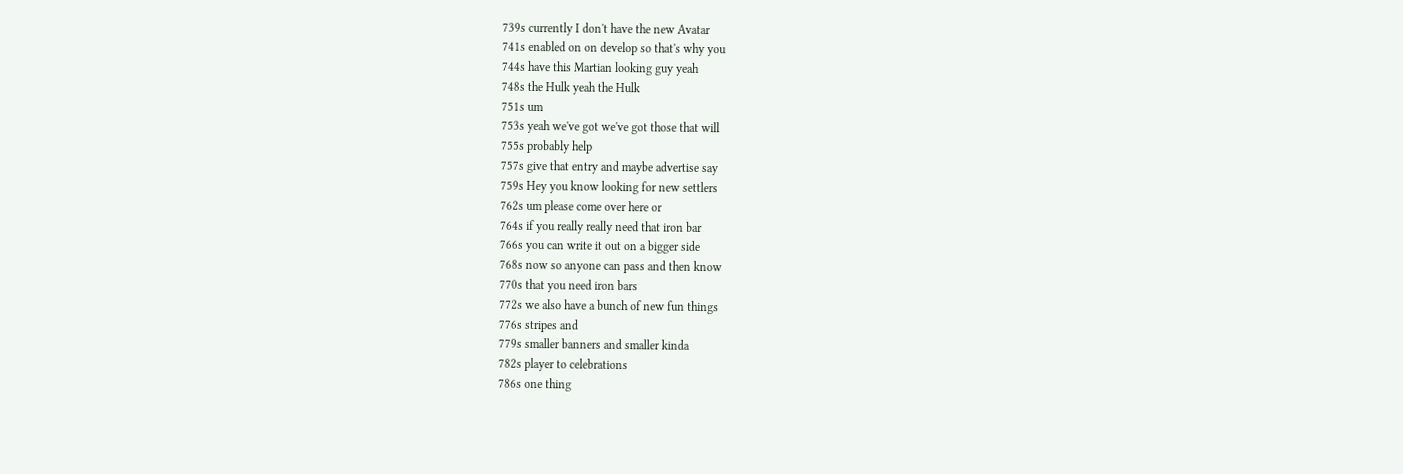739s currently I don't have the new Avatar
741s enabled on on develop so that's why you
744s have this Martian looking guy yeah
748s the Hulk yeah the Hulk
751s um
753s yeah we've got we've got those that will
755s probably help
757s give that entry and maybe advertise say
759s Hey you know looking for new settlers
762s um please come over here or
764s if you really really need that iron bar
766s you can write it out on a bigger side
768s now so anyone can pass and then know
770s that you need iron bars
772s we also have a bunch of new fun things
776s stripes and
779s smaller banners and smaller kinda
782s player to celebrations
786s one thing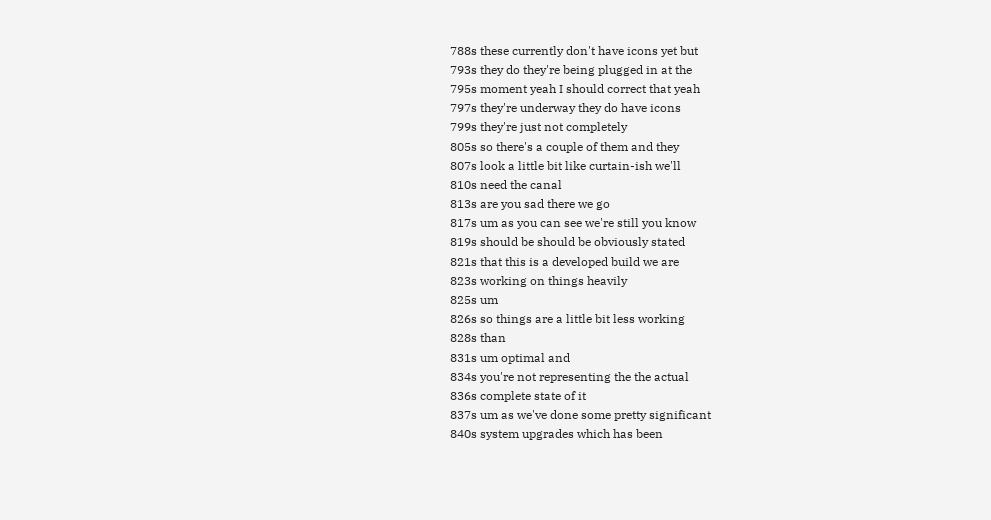788s these currently don't have icons yet but
793s they do they're being plugged in at the
795s moment yeah I should correct that yeah
797s they're underway they do have icons
799s they're just not completely
805s so there's a couple of them and they
807s look a little bit like curtain-ish we'll
810s need the canal
813s are you sad there we go
817s um as you can see we're still you know
819s should be should be obviously stated
821s that this is a developed build we are
823s working on things heavily
825s um
826s so things are a little bit less working
828s than
831s um optimal and
834s you're not representing the the actual
836s complete state of it
837s um as we've done some pretty significant
840s system upgrades which has been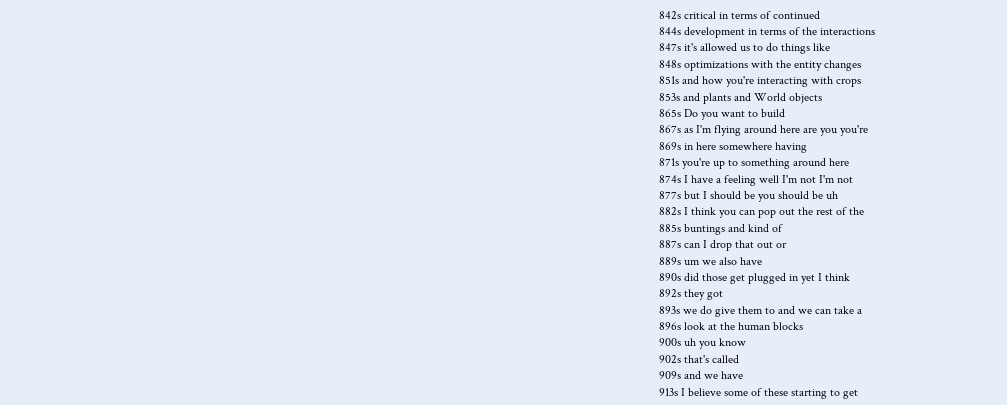842s critical in terms of continued
844s development in terms of the interactions
847s it's allowed us to do things like
848s optimizations with the entity changes
851s and how you're interacting with crops
853s and plants and World objects
865s Do you want to build
867s as I'm flying around here are you you're
869s in here somewhere having
871s you're up to something around here
874s I have a feeling well I'm not I'm not
877s but I should be you should be uh
882s I think you can pop out the rest of the
885s buntings and kind of
887s can I drop that out or
889s um we also have
890s did those get plugged in yet I think
892s they got
893s we do give them to and we can take a
896s look at the human blocks
900s uh you know
902s that's called
909s and we have
913s I believe some of these starting to get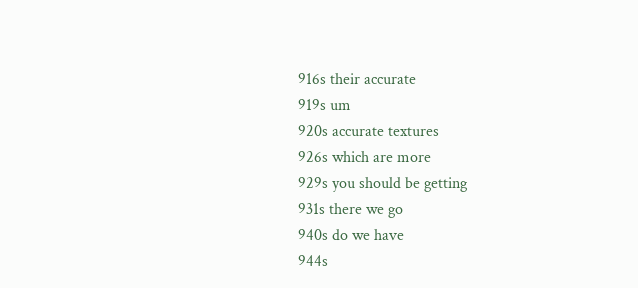916s their accurate
919s um
920s accurate textures
926s which are more
929s you should be getting
931s there we go
940s do we have
944s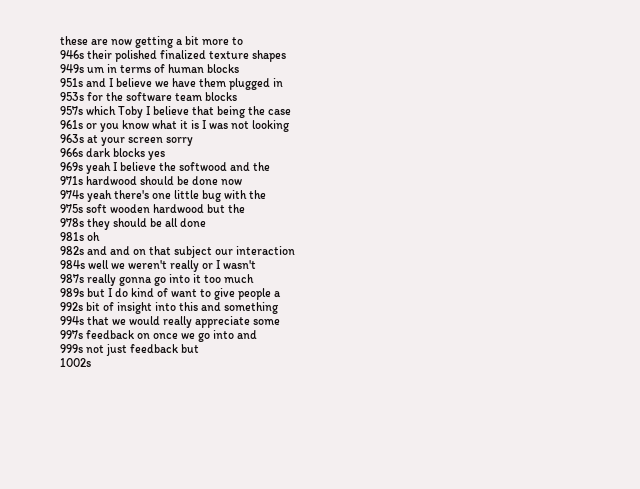these are now getting a bit more to
946s their polished finalized texture shapes
949s um in terms of human blocks
951s and I believe we have them plugged in
953s for the software team blocks
957s which Toby I believe that being the case
961s or you know what it is I was not looking
963s at your screen sorry
966s dark blocks yes
969s yeah I believe the softwood and the
971s hardwood should be done now
974s yeah there's one little bug with the
975s soft wooden hardwood but the
978s they should be all done
981s oh
982s and and on that subject our interaction
984s well we weren't really or I wasn't
987s really gonna go into it too much
989s but I do kind of want to give people a
992s bit of insight into this and something
994s that we would really appreciate some
997s feedback on once we go into and
999s not just feedback but
1002s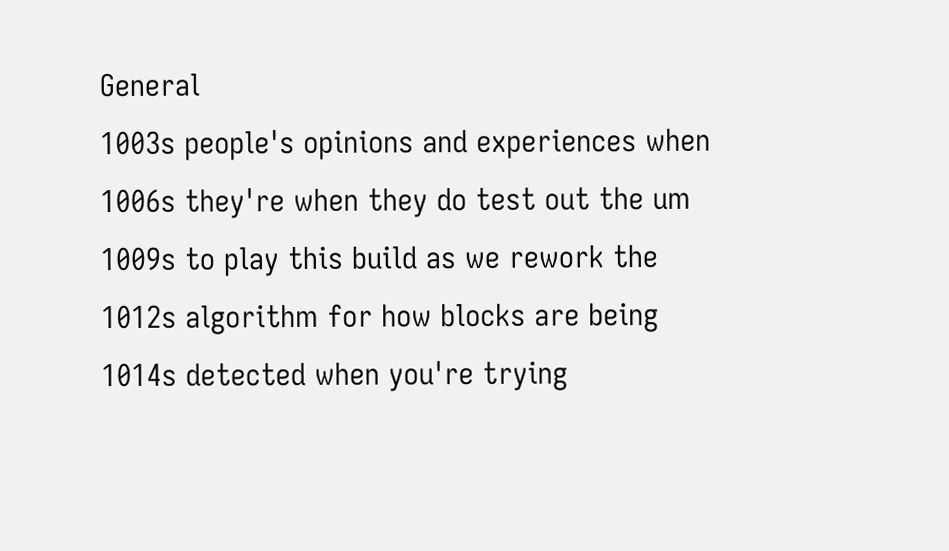General
1003s people's opinions and experiences when
1006s they're when they do test out the um
1009s to play this build as we rework the
1012s algorithm for how blocks are being
1014s detected when you're trying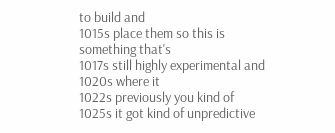to build and
1015s place them so this is something that's
1017s still highly experimental and
1020s where it
1022s previously you kind of
1025s it got kind of unpredictive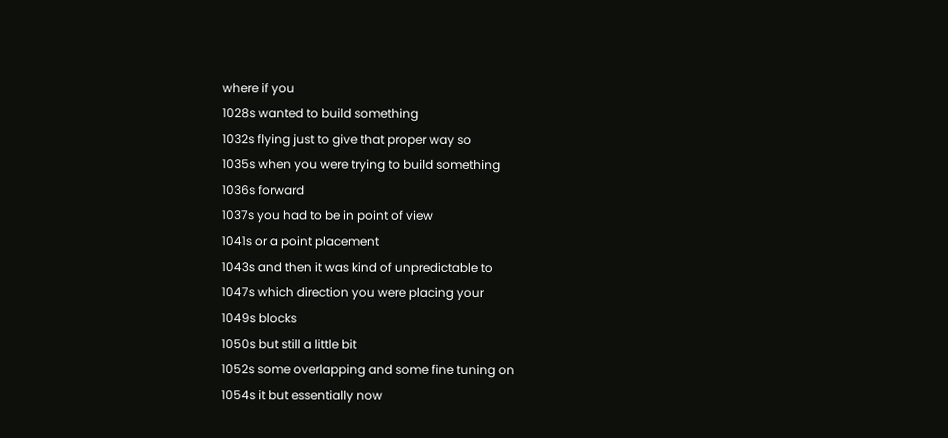where if you
1028s wanted to build something
1032s flying just to give that proper way so
1035s when you were trying to build something
1036s forward
1037s you had to be in point of view
1041s or a point placement
1043s and then it was kind of unpredictable to
1047s which direction you were placing your
1049s blocks
1050s but still a little bit
1052s some overlapping and some fine tuning on
1054s it but essentially now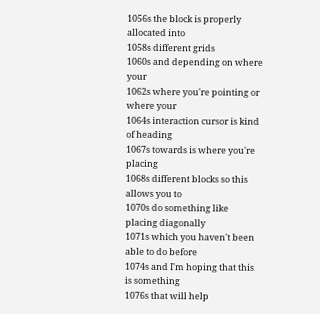1056s the block is properly allocated into
1058s different grids
1060s and depending on where your
1062s where you're pointing or where your
1064s interaction cursor is kind of heading
1067s towards is where you're placing
1068s different blocks so this allows you to
1070s do something like placing diagonally
1071s which you haven't been able to do before
1074s and I'm hoping that this is something
1076s that will help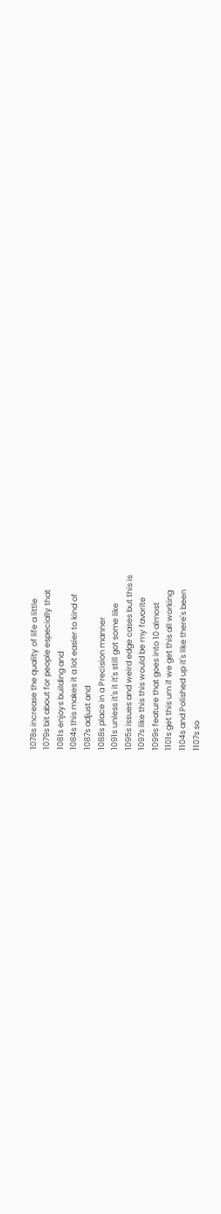1078s increase the quality of life a little
1079s bit about for people especially that
1081s enjoys building and
1084s this makes it a lot easier to kind of
1087s adjust and
1088s place in a Precision manner
1091s unless it's it it's still got some like
1095s issues and weird edge cases but this is
1097s like this this would be my favorite
1099s feature that goes into 10 almost
1101s get this um if we get this all working
1104s and Polished up it's like there's been
1107s so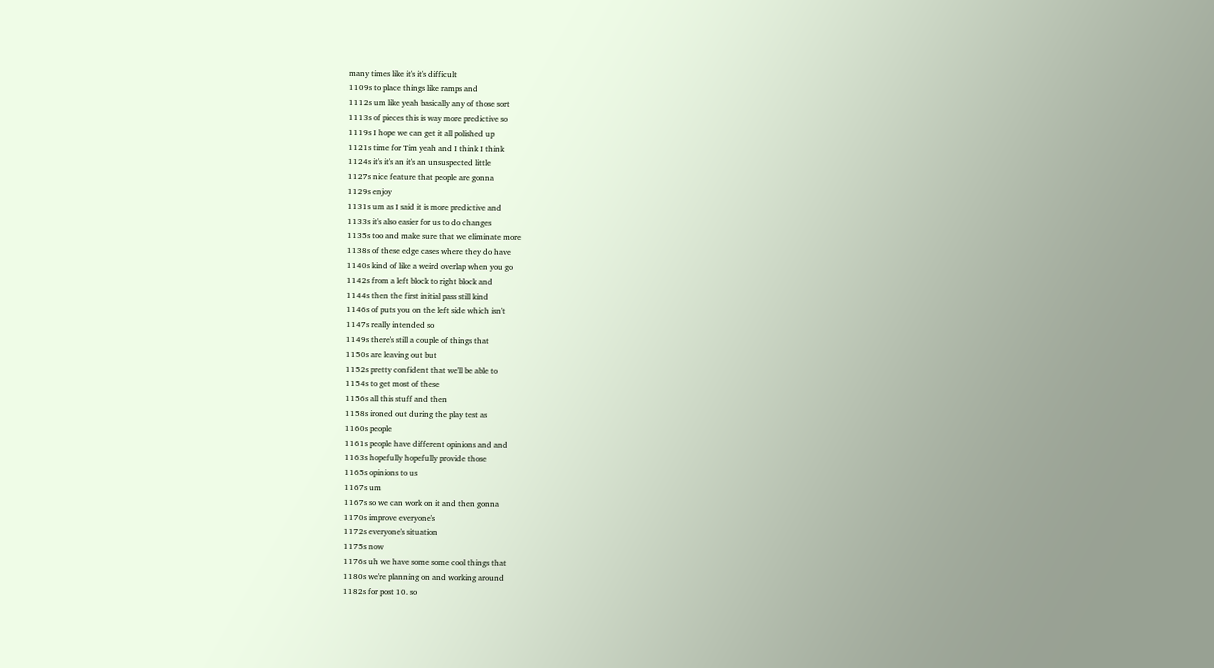many times like it's it's difficult
1109s to place things like ramps and
1112s um like yeah basically any of those sort
1113s of pieces this is way more predictive so
1119s I hope we can get it all polished up
1121s time for Tim yeah and I think I think
1124s it's it's an it's an unsuspected little
1127s nice feature that people are gonna
1129s enjoy
1131s um as I said it is more predictive and
1133s it's also easier for us to do changes
1135s too and make sure that we eliminate more
1138s of these edge cases where they do have
1140s kind of like a weird overlap when you go
1142s from a left block to right block and
1144s then the first initial pass still kind
1146s of puts you on the left side which isn't
1147s really intended so
1149s there's still a couple of things that
1150s are leaving out but
1152s pretty confident that we'll be able to
1154s to get most of these
1156s all this stuff and then
1158s ironed out during the play test as
1160s people
1161s people have different opinions and and
1163s hopefully hopefully provide those
1165s opinions to us
1167s um
1167s so we can work on it and then gonna
1170s improve everyone's
1172s everyone's situation
1175s now
1176s uh we have some some cool things that
1180s we're planning on and working around
1182s for post 10. so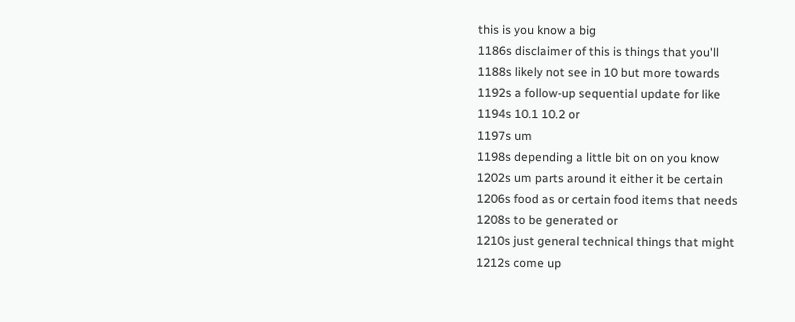this is you know a big
1186s disclaimer of this is things that you'll
1188s likely not see in 10 but more towards
1192s a follow-up sequential update for like
1194s 10.1 10.2 or
1197s um
1198s depending a little bit on on you know
1202s um parts around it either it be certain
1206s food as or certain food items that needs
1208s to be generated or
1210s just general technical things that might
1212s come up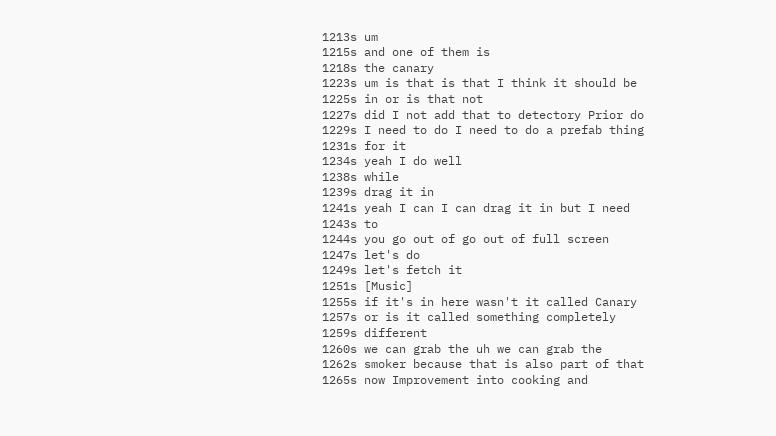1213s um
1215s and one of them is
1218s the canary
1223s um is that is that I think it should be
1225s in or is that not
1227s did I not add that to detectory Prior do
1229s I need to do I need to do a prefab thing
1231s for it
1234s yeah I do well
1238s while
1239s drag it in
1241s yeah I can I can drag it in but I need
1243s to
1244s you go out of go out of full screen
1247s let's do
1249s let's fetch it
1251s [Music]
1255s if it's in here wasn't it called Canary
1257s or is it called something completely
1259s different
1260s we can grab the uh we can grab the
1262s smoker because that is also part of that
1265s now Improvement into cooking and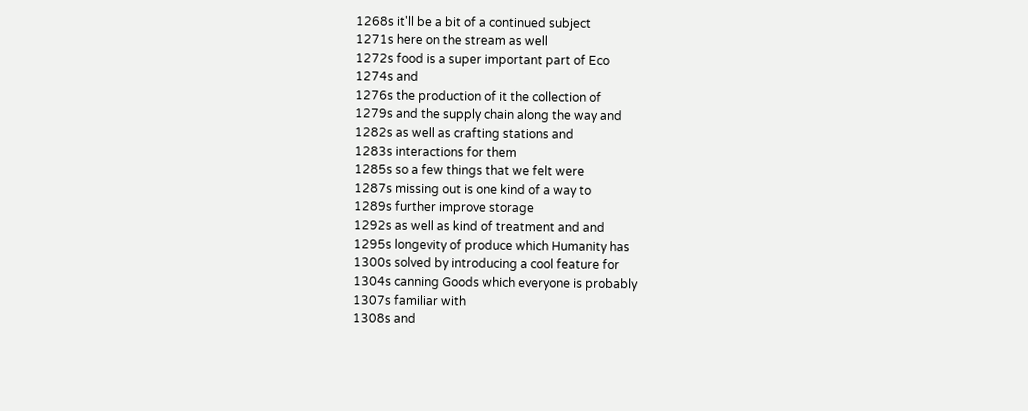1268s it'll be a bit of a continued subject
1271s here on the stream as well
1272s food is a super important part of Eco
1274s and
1276s the production of it the collection of
1279s and the supply chain along the way and
1282s as well as crafting stations and
1283s interactions for them
1285s so a few things that we felt were
1287s missing out is one kind of a way to
1289s further improve storage
1292s as well as kind of treatment and and
1295s longevity of produce which Humanity has
1300s solved by introducing a cool feature for
1304s canning Goods which everyone is probably
1307s familiar with
1308s and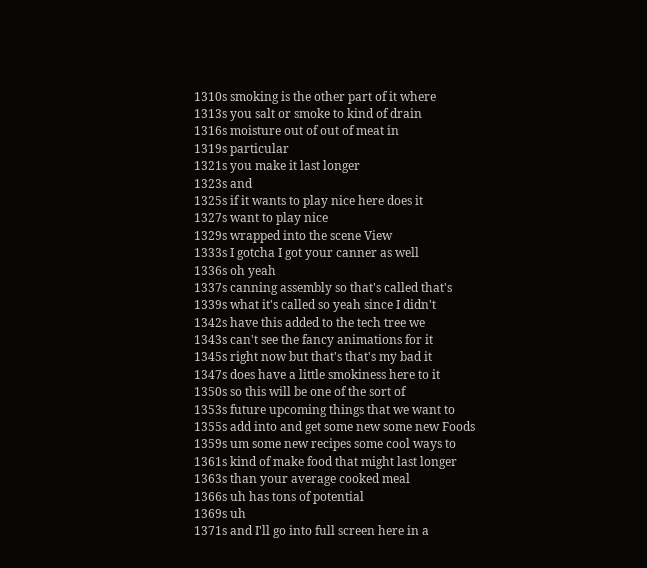1310s smoking is the other part of it where
1313s you salt or smoke to kind of drain
1316s moisture out of out of meat in
1319s particular
1321s you make it last longer
1323s and
1325s if it wants to play nice here does it
1327s want to play nice
1329s wrapped into the scene View
1333s I gotcha I got your canner as well
1336s oh yeah
1337s canning assembly so that's called that's
1339s what it's called so yeah since I didn't
1342s have this added to the tech tree we
1343s can't see the fancy animations for it
1345s right now but that's that's my bad it
1347s does have a little smokiness here to it
1350s so this will be one of the sort of
1353s future upcoming things that we want to
1355s add into and get some new some new Foods
1359s um some new recipes some cool ways to
1361s kind of make food that might last longer
1363s than your average cooked meal
1366s uh has tons of potential
1369s uh
1371s and I'll go into full screen here in a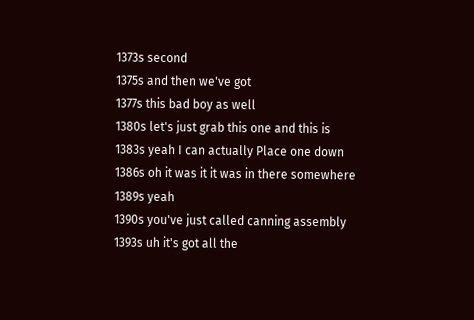1373s second
1375s and then we've got
1377s this bad boy as well
1380s let's just grab this one and this is
1383s yeah I can actually Place one down
1386s oh it was it it was in there somewhere
1389s yeah
1390s you've just called canning assembly
1393s uh it's got all the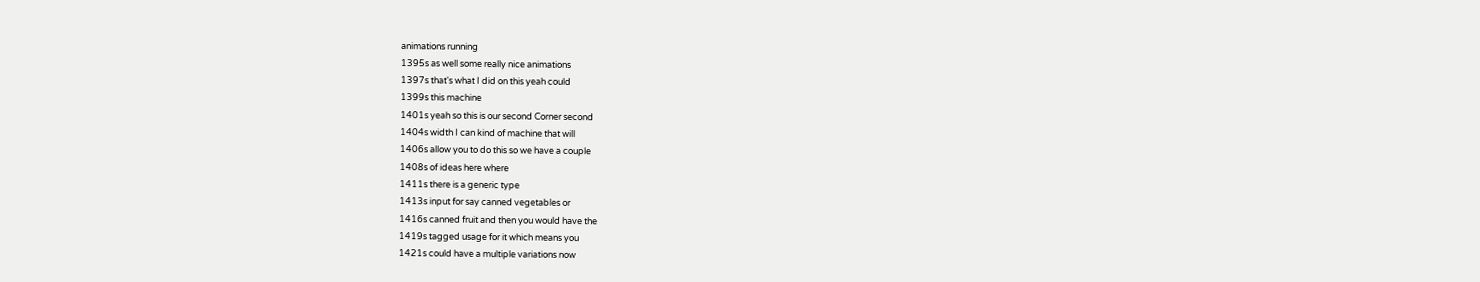animations running
1395s as well some really nice animations
1397s that's what I did on this yeah could
1399s this machine
1401s yeah so this is our second Corner second
1404s width I can kind of machine that will
1406s allow you to do this so we have a couple
1408s of ideas here where
1411s there is a generic type
1413s input for say canned vegetables or
1416s canned fruit and then you would have the
1419s tagged usage for it which means you
1421s could have a multiple variations now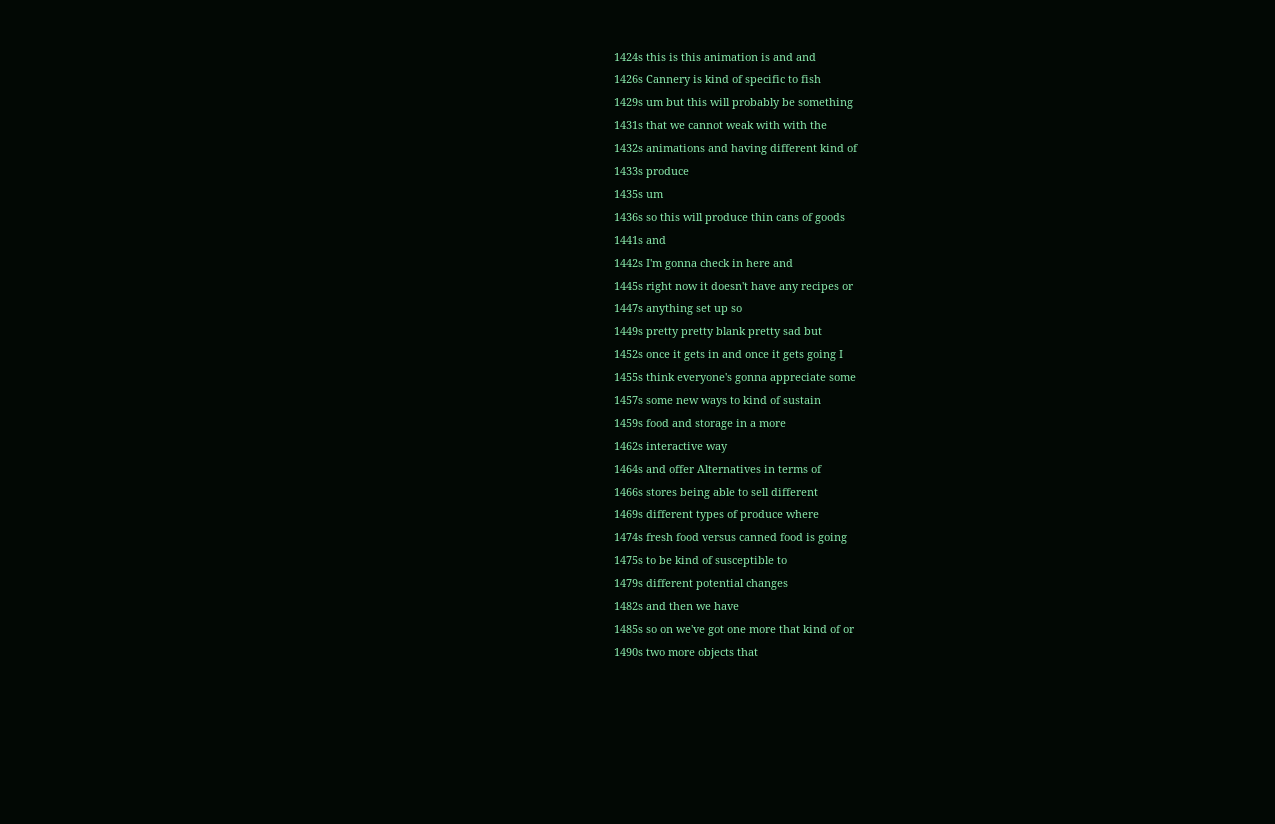1424s this is this animation is and and
1426s Cannery is kind of specific to fish
1429s um but this will probably be something
1431s that we cannot weak with with the
1432s animations and having different kind of
1433s produce
1435s um
1436s so this will produce thin cans of goods
1441s and
1442s I'm gonna check in here and
1445s right now it doesn't have any recipes or
1447s anything set up so
1449s pretty pretty blank pretty sad but
1452s once it gets in and once it gets going I
1455s think everyone's gonna appreciate some
1457s some new ways to kind of sustain
1459s food and storage in a more
1462s interactive way
1464s and offer Alternatives in terms of
1466s stores being able to sell different
1469s different types of produce where
1474s fresh food versus canned food is going
1475s to be kind of susceptible to
1479s different potential changes
1482s and then we have
1485s so on we've got one more that kind of or
1490s two more objects that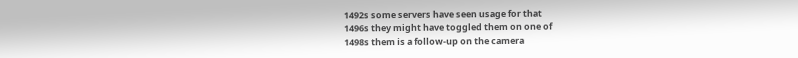1492s some servers have seen usage for that
1496s they might have toggled them on one of
1498s them is a follow-up on the camera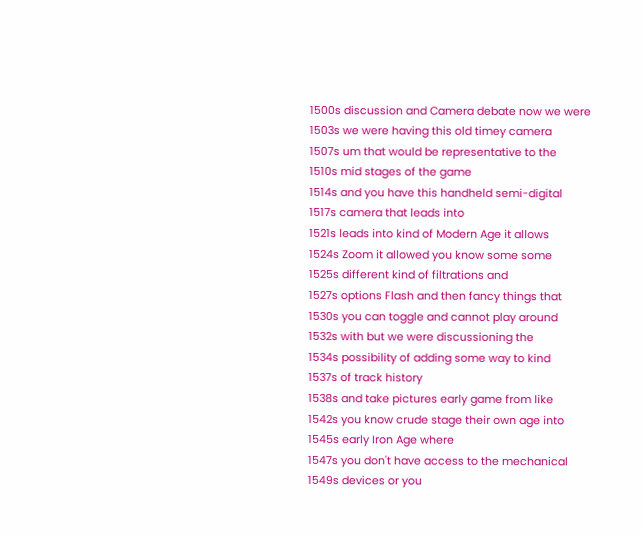1500s discussion and Camera debate now we were
1503s we were having this old timey camera
1507s um that would be representative to the
1510s mid stages of the game
1514s and you have this handheld semi-digital
1517s camera that leads into
1521s leads into kind of Modern Age it allows
1524s Zoom it allowed you know some some
1525s different kind of filtrations and
1527s options Flash and then fancy things that
1530s you can toggle and cannot play around
1532s with but we were discussioning the
1534s possibility of adding some way to kind
1537s of track history
1538s and take pictures early game from like
1542s you know crude stage their own age into
1545s early Iron Age where
1547s you don't have access to the mechanical
1549s devices or you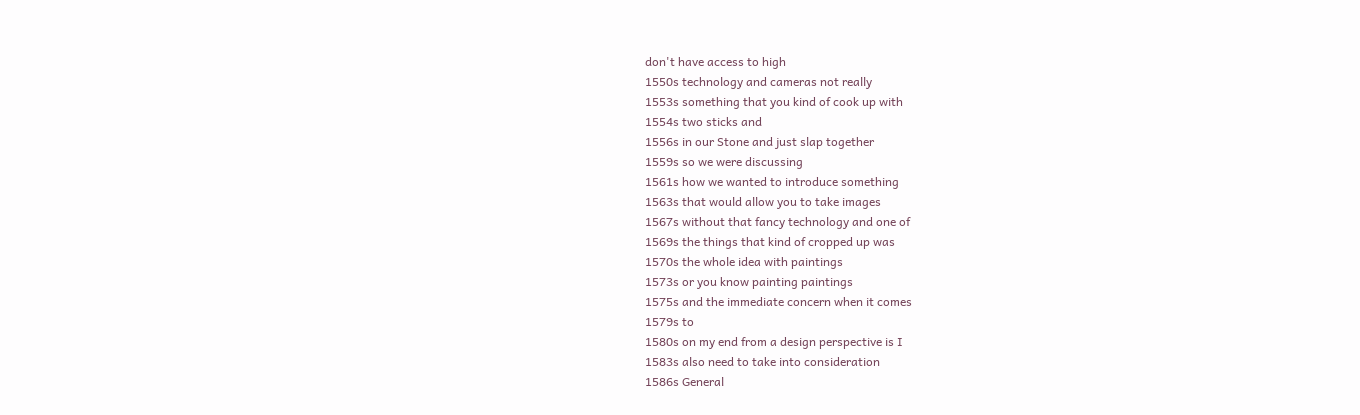don't have access to high
1550s technology and cameras not really
1553s something that you kind of cook up with
1554s two sticks and
1556s in our Stone and just slap together
1559s so we were discussing
1561s how we wanted to introduce something
1563s that would allow you to take images
1567s without that fancy technology and one of
1569s the things that kind of cropped up was
1570s the whole idea with paintings
1573s or you know painting paintings
1575s and the immediate concern when it comes
1579s to
1580s on my end from a design perspective is I
1583s also need to take into consideration
1586s General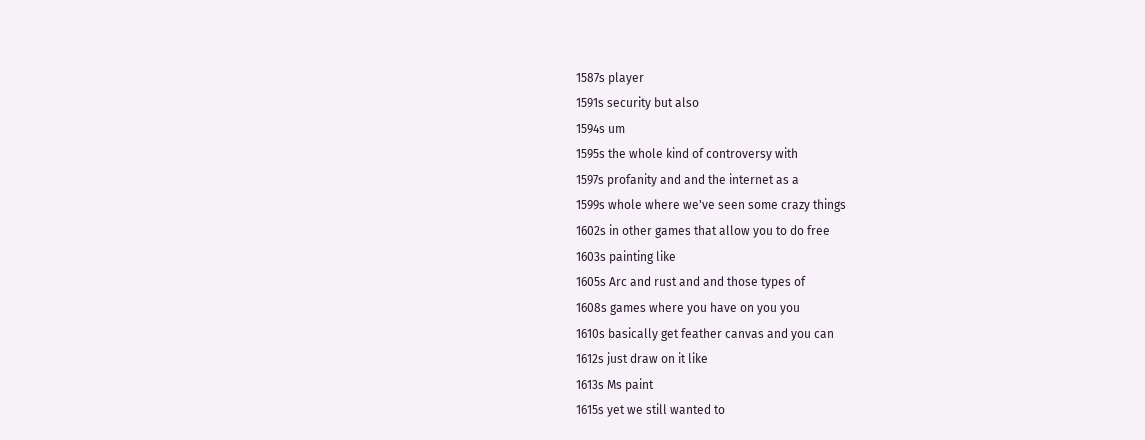1587s player
1591s security but also
1594s um
1595s the whole kind of controversy with
1597s profanity and and the internet as a
1599s whole where we've seen some crazy things
1602s in other games that allow you to do free
1603s painting like
1605s Arc and rust and and those types of
1608s games where you have on you you
1610s basically get feather canvas and you can
1612s just draw on it like
1613s Ms paint
1615s yet we still wanted to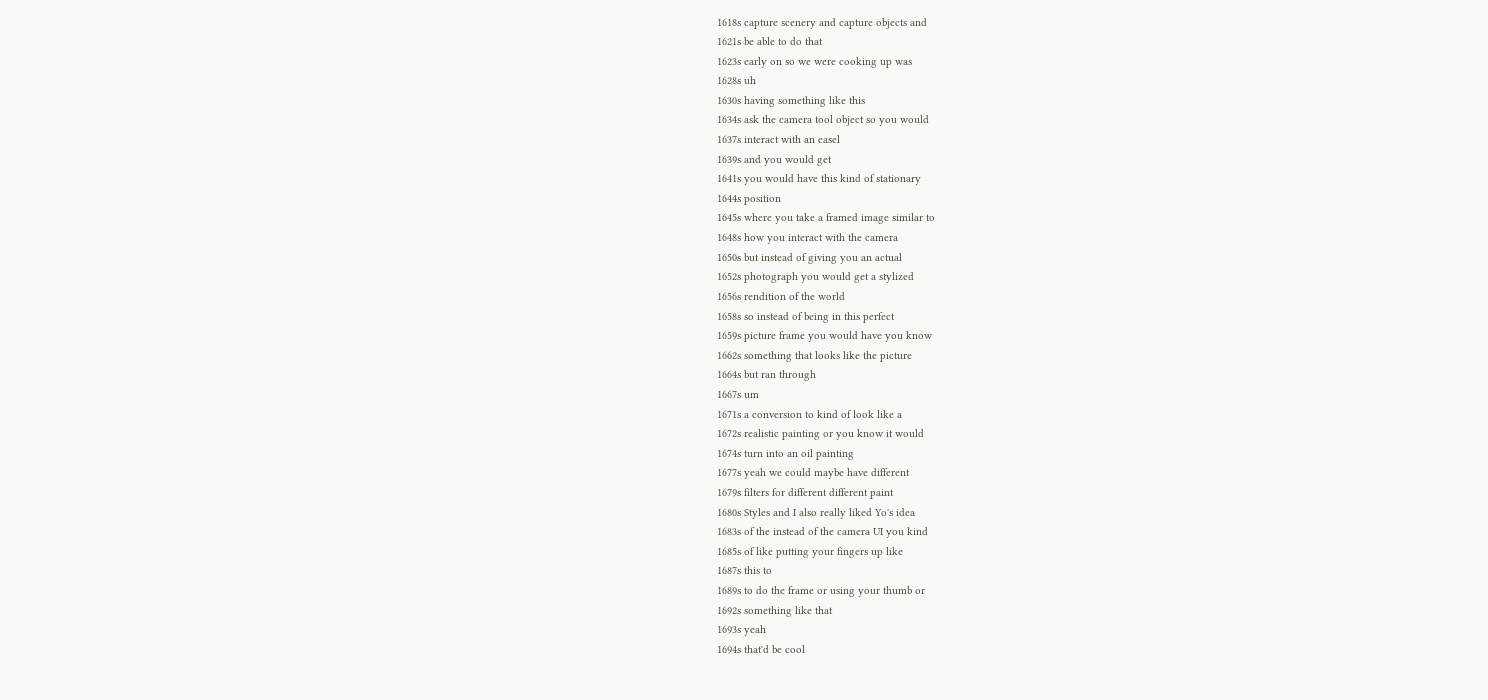1618s capture scenery and capture objects and
1621s be able to do that
1623s early on so we were cooking up was
1628s uh
1630s having something like this
1634s ask the camera tool object so you would
1637s interact with an easel
1639s and you would get
1641s you would have this kind of stationary
1644s position
1645s where you take a framed image similar to
1648s how you interact with the camera
1650s but instead of giving you an actual
1652s photograph you would get a stylized
1656s rendition of the world
1658s so instead of being in this perfect
1659s picture frame you would have you know
1662s something that looks like the picture
1664s but ran through
1667s um
1671s a conversion to kind of look like a
1672s realistic painting or you know it would
1674s turn into an oil painting
1677s yeah we could maybe have different
1679s filters for different different paint
1680s Styles and I also really liked Yo's idea
1683s of the instead of the camera UI you kind
1685s of like putting your fingers up like
1687s this to
1689s to do the frame or using your thumb or
1692s something like that
1693s yeah
1694s that'd be cool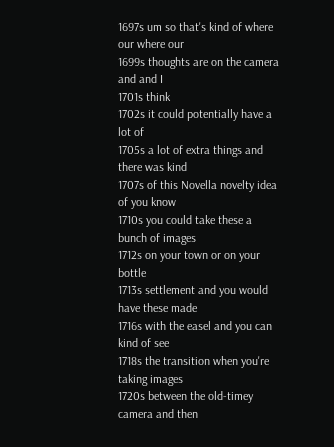1697s um so that's kind of where our where our
1699s thoughts are on the camera and and I
1701s think
1702s it could potentially have a lot of
1705s a lot of extra things and there was kind
1707s of this Novella novelty idea of you know
1710s you could take these a bunch of images
1712s on your town or on your bottle
1713s settlement and you would have these made
1716s with the easel and you can kind of see
1718s the transition when you're taking images
1720s between the old-timey camera and then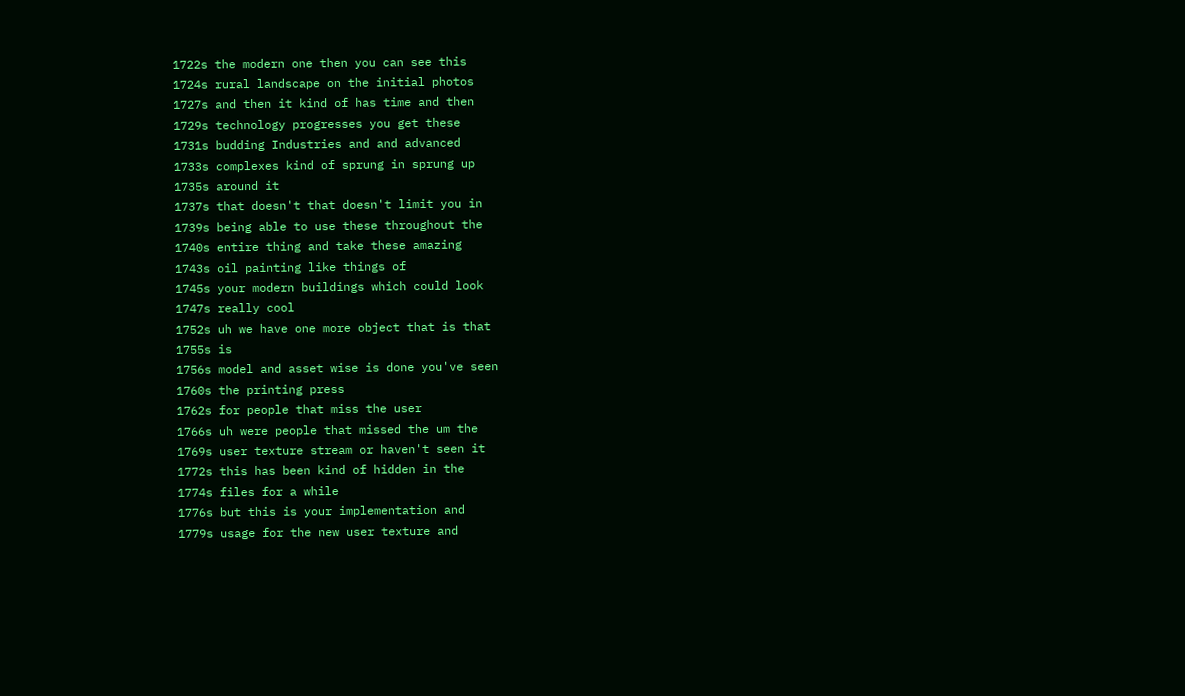1722s the modern one then you can see this
1724s rural landscape on the initial photos
1727s and then it kind of has time and then
1729s technology progresses you get these
1731s budding Industries and and advanced
1733s complexes kind of sprung in sprung up
1735s around it
1737s that doesn't that doesn't limit you in
1739s being able to use these throughout the
1740s entire thing and take these amazing
1743s oil painting like things of
1745s your modern buildings which could look
1747s really cool
1752s uh we have one more object that is that
1755s is
1756s model and asset wise is done you've seen
1760s the printing press
1762s for people that miss the user
1766s uh were people that missed the um the
1769s user texture stream or haven't seen it
1772s this has been kind of hidden in the
1774s files for a while
1776s but this is your implementation and
1779s usage for the new user texture and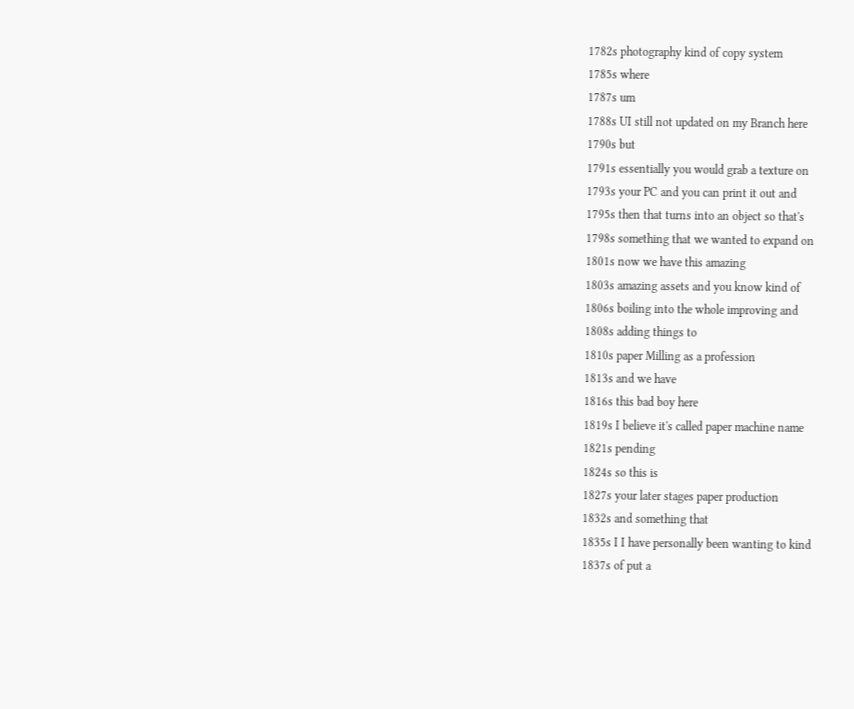1782s photography kind of copy system
1785s where
1787s um
1788s UI still not updated on my Branch here
1790s but
1791s essentially you would grab a texture on
1793s your PC and you can print it out and
1795s then that turns into an object so that's
1798s something that we wanted to expand on
1801s now we have this amazing
1803s amazing assets and you know kind of
1806s boiling into the whole improving and
1808s adding things to
1810s paper Milling as a profession
1813s and we have
1816s this bad boy here
1819s I believe it's called paper machine name
1821s pending
1824s so this is
1827s your later stages paper production
1832s and something that
1835s I I have personally been wanting to kind
1837s of put a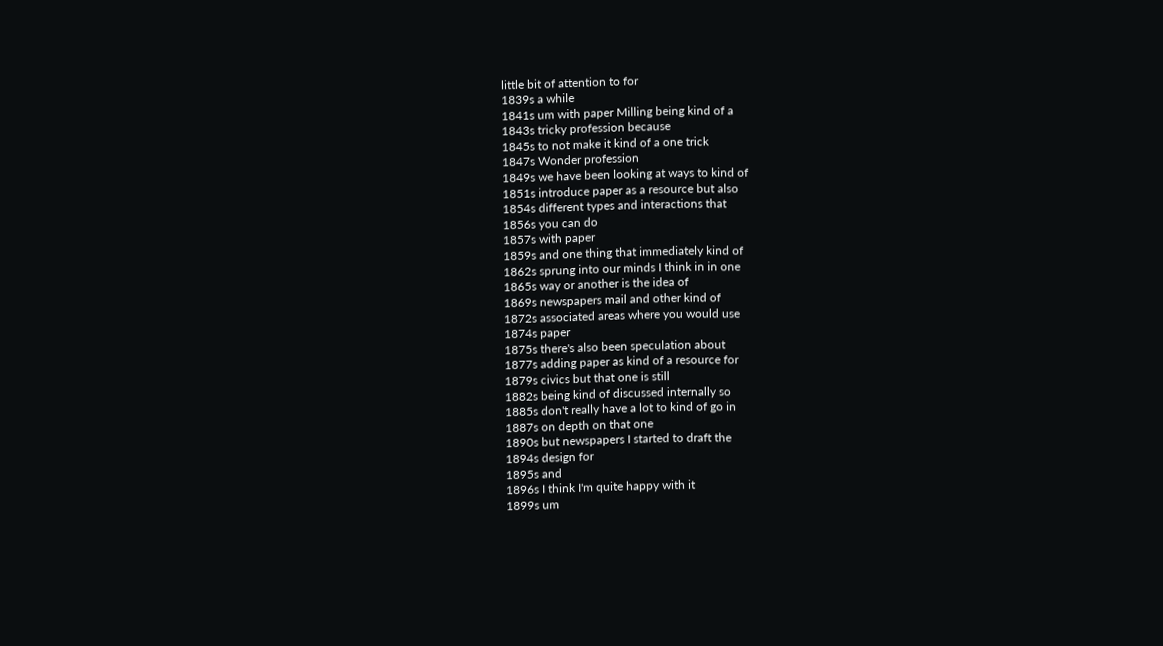little bit of attention to for
1839s a while
1841s um with paper Milling being kind of a
1843s tricky profession because
1845s to not make it kind of a one trick
1847s Wonder profession
1849s we have been looking at ways to kind of
1851s introduce paper as a resource but also
1854s different types and interactions that
1856s you can do
1857s with paper
1859s and one thing that immediately kind of
1862s sprung into our minds I think in in one
1865s way or another is the idea of
1869s newspapers mail and other kind of
1872s associated areas where you would use
1874s paper
1875s there's also been speculation about
1877s adding paper as kind of a resource for
1879s civics but that one is still
1882s being kind of discussed internally so
1885s don't really have a lot to kind of go in
1887s on depth on that one
1890s but newspapers I started to draft the
1894s design for
1895s and
1896s I think I'm quite happy with it
1899s um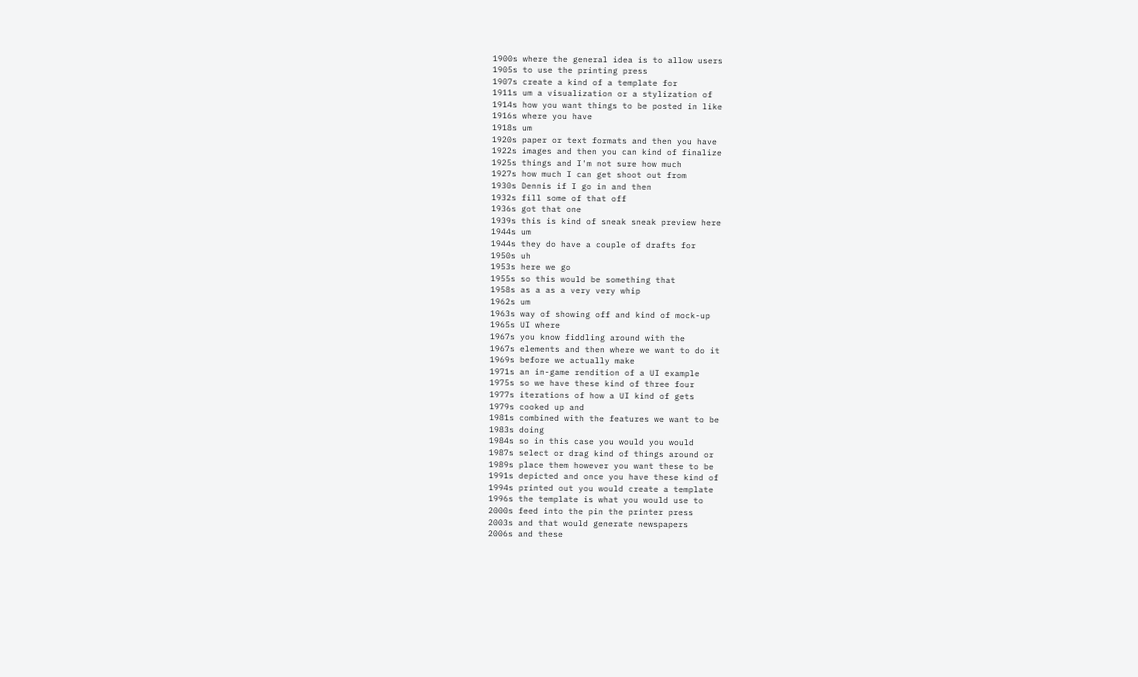1900s where the general idea is to allow users
1905s to use the printing press
1907s create a kind of a template for
1911s um a visualization or a stylization of
1914s how you want things to be posted in like
1916s where you have
1918s um
1920s paper or text formats and then you have
1922s images and then you can kind of finalize
1925s things and I'm not sure how much
1927s how much I can get shoot out from
1930s Dennis if I go in and then
1932s fill some of that off
1936s got that one
1939s this is kind of sneak sneak preview here
1944s um
1944s they do have a couple of drafts for
1950s uh
1953s here we go
1955s so this would be something that
1958s as a as a very very whip
1962s um
1963s way of showing off and kind of mock-up
1965s UI where
1967s you know fiddling around with the
1967s elements and then where we want to do it
1969s before we actually make
1971s an in-game rendition of a UI example
1975s so we have these kind of three four
1977s iterations of how a UI kind of gets
1979s cooked up and
1981s combined with the features we want to be
1983s doing
1984s so in this case you would you would
1987s select or drag kind of things around or
1989s place them however you want these to be
1991s depicted and once you have these kind of
1994s printed out you would create a template
1996s the template is what you would use to
2000s feed into the pin the printer press
2003s and that would generate newspapers
2006s and these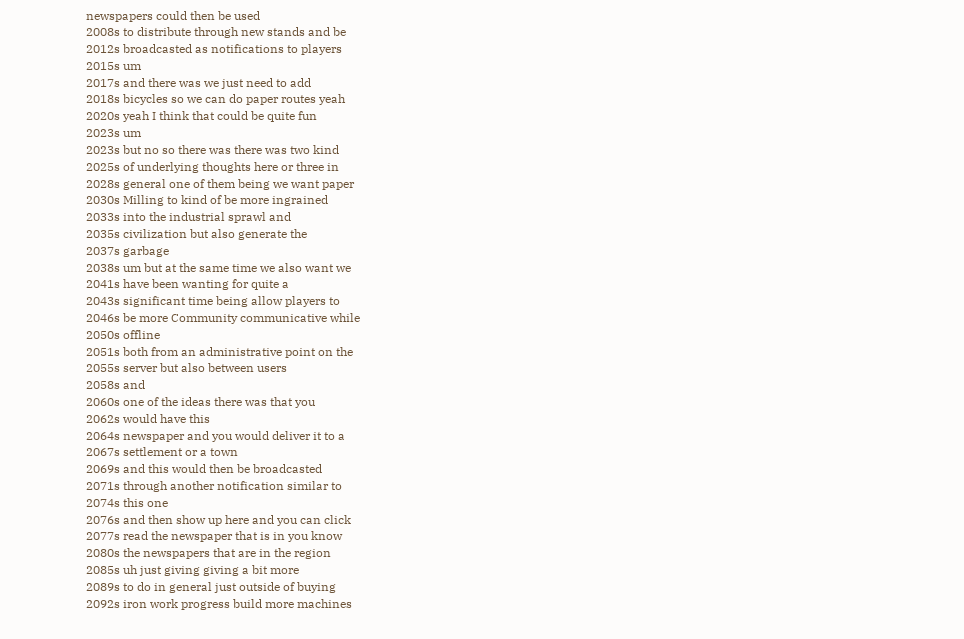newspapers could then be used
2008s to distribute through new stands and be
2012s broadcasted as notifications to players
2015s um
2017s and there was we just need to add
2018s bicycles so we can do paper routes yeah
2020s yeah I think that could be quite fun
2023s um
2023s but no so there was there was two kind
2025s of underlying thoughts here or three in
2028s general one of them being we want paper
2030s Milling to kind of be more ingrained
2033s into the industrial sprawl and
2035s civilization but also generate the
2037s garbage
2038s um but at the same time we also want we
2041s have been wanting for quite a
2043s significant time being allow players to
2046s be more Community communicative while
2050s offline
2051s both from an administrative point on the
2055s server but also between users
2058s and
2060s one of the ideas there was that you
2062s would have this
2064s newspaper and you would deliver it to a
2067s settlement or a town
2069s and this would then be broadcasted
2071s through another notification similar to
2074s this one
2076s and then show up here and you can click
2077s read the newspaper that is in you know
2080s the newspapers that are in the region
2085s uh just giving giving a bit more
2089s to do in general just outside of buying
2092s iron work progress build more machines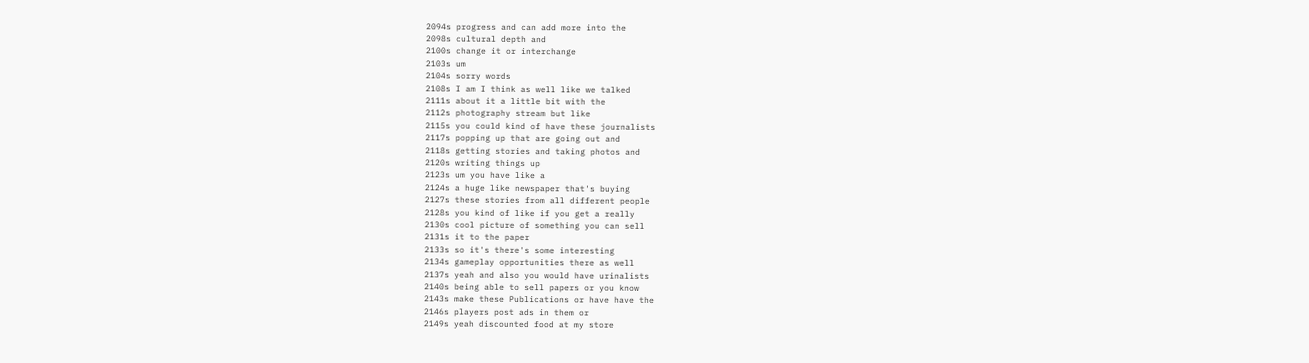2094s progress and can add more into the
2098s cultural depth and
2100s change it or interchange
2103s um
2104s sorry words
2108s I am I think as well like we talked
2111s about it a little bit with the
2112s photography stream but like
2115s you could kind of have these journalists
2117s popping up that are going out and
2118s getting stories and taking photos and
2120s writing things up
2123s um you have like a
2124s a huge like newspaper that's buying
2127s these stories from all different people
2128s you kind of like if you get a really
2130s cool picture of something you can sell
2131s it to the paper
2133s so it's there's some interesting
2134s gameplay opportunities there as well
2137s yeah and also you would have urinalists
2140s being able to sell papers or you know
2143s make these Publications or have have the
2146s players post ads in them or
2149s yeah discounted food at my store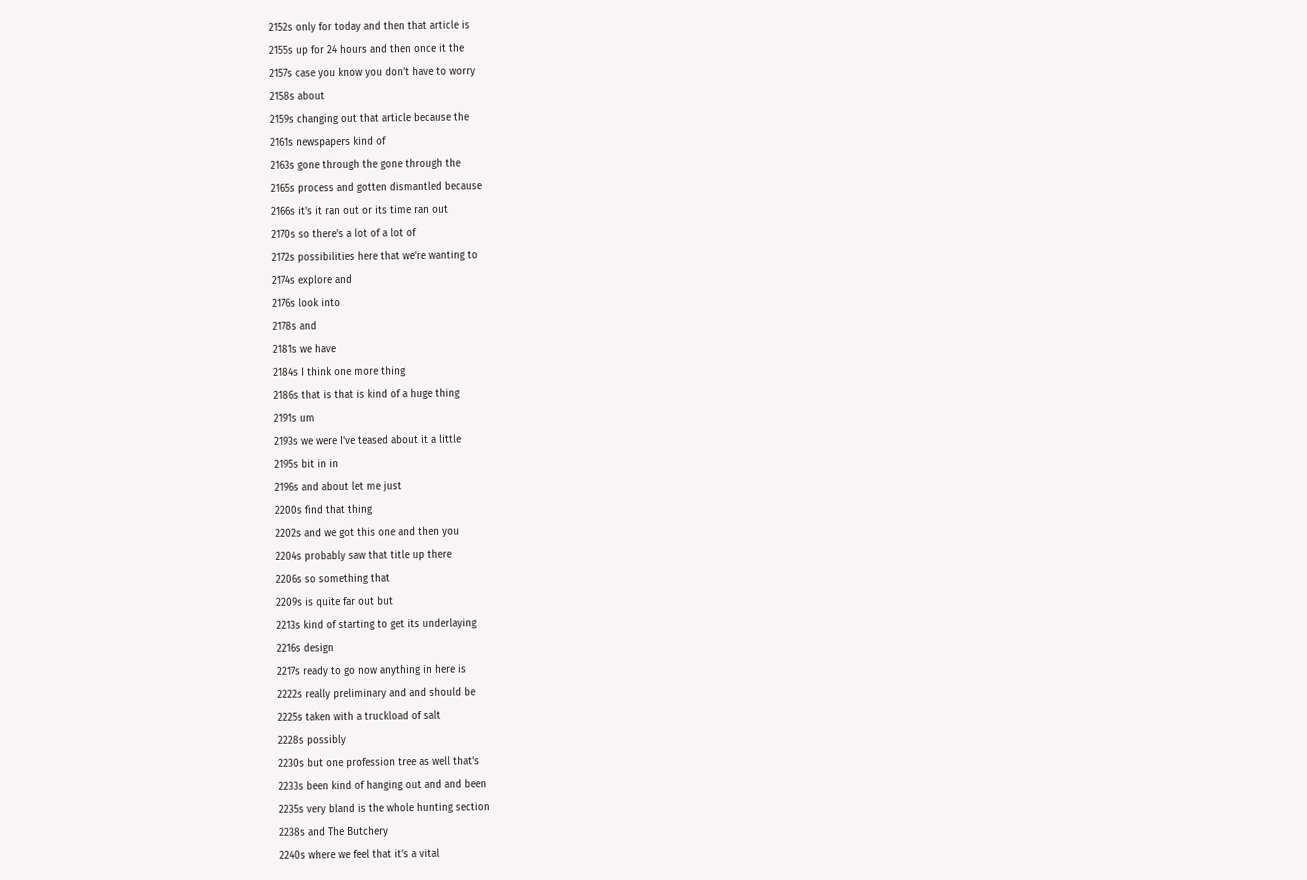2152s only for today and then that article is
2155s up for 24 hours and then once it the
2157s case you know you don't have to worry
2158s about
2159s changing out that article because the
2161s newspapers kind of
2163s gone through the gone through the
2165s process and gotten dismantled because
2166s it's it ran out or its time ran out
2170s so there's a lot of a lot of
2172s possibilities here that we're wanting to
2174s explore and
2176s look into
2178s and
2181s we have
2184s I think one more thing
2186s that is that is kind of a huge thing
2191s um
2193s we were I've teased about it a little
2195s bit in in
2196s and about let me just
2200s find that thing
2202s and we got this one and then you
2204s probably saw that title up there
2206s so something that
2209s is quite far out but
2213s kind of starting to get its underlaying
2216s design
2217s ready to go now anything in here is
2222s really preliminary and and should be
2225s taken with a truckload of salt
2228s possibly
2230s but one profession tree as well that's
2233s been kind of hanging out and and been
2235s very bland is the whole hunting section
2238s and The Butchery
2240s where we feel that it's a vital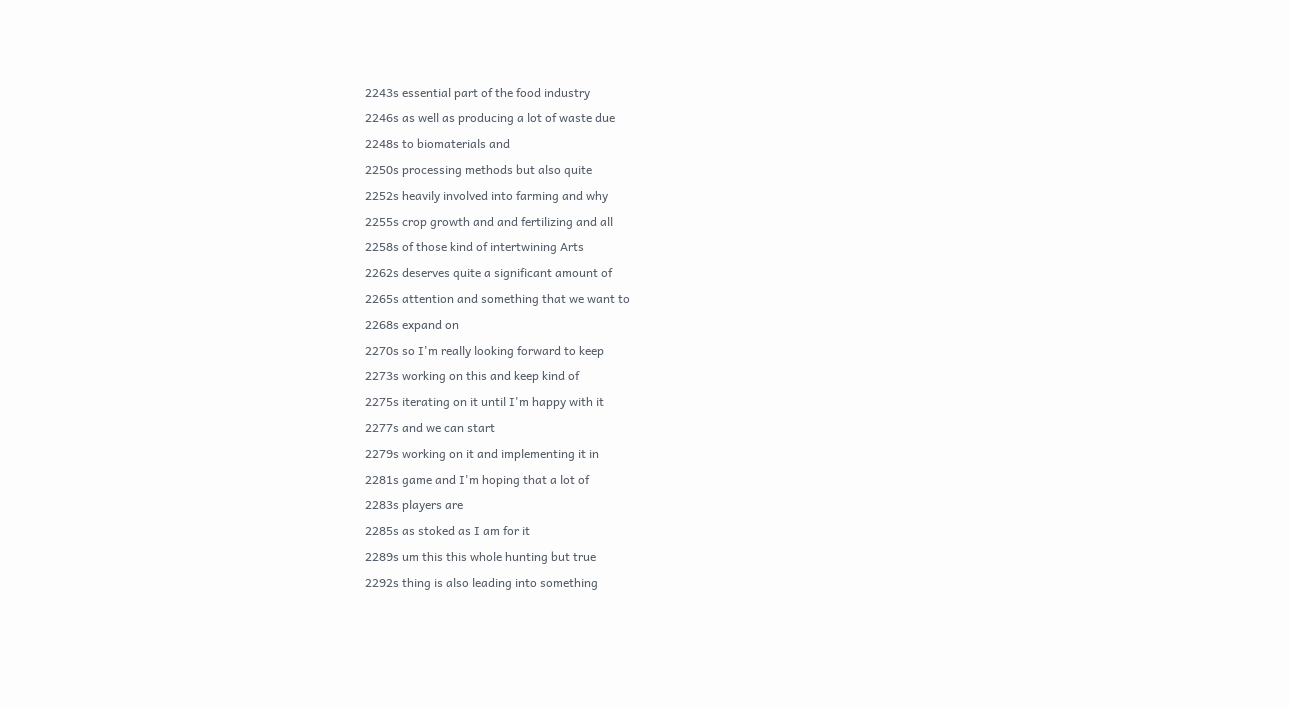2243s essential part of the food industry
2246s as well as producing a lot of waste due
2248s to biomaterials and
2250s processing methods but also quite
2252s heavily involved into farming and why
2255s crop growth and and fertilizing and all
2258s of those kind of intertwining Arts
2262s deserves quite a significant amount of
2265s attention and something that we want to
2268s expand on
2270s so I'm really looking forward to keep
2273s working on this and keep kind of
2275s iterating on it until I'm happy with it
2277s and we can start
2279s working on it and implementing it in
2281s game and I'm hoping that a lot of
2283s players are
2285s as stoked as I am for it
2289s um this this whole hunting but true
2292s thing is also leading into something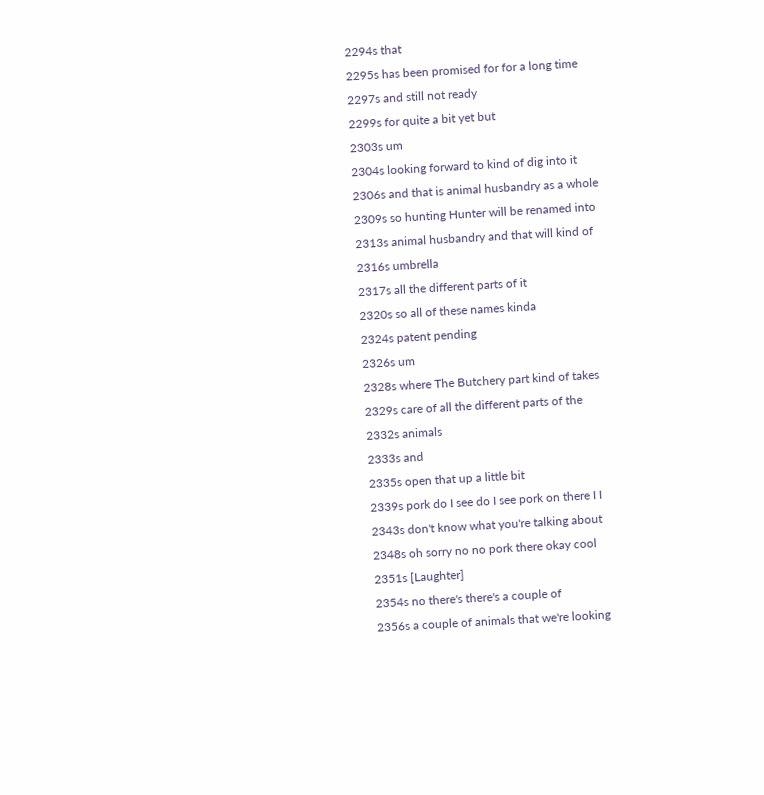2294s that
2295s has been promised for for a long time
2297s and still not ready
2299s for quite a bit yet but
2303s um
2304s looking forward to kind of dig into it
2306s and that is animal husbandry as a whole
2309s so hunting Hunter will be renamed into
2313s animal husbandry and that will kind of
2316s umbrella
2317s all the different parts of it
2320s so all of these names kinda
2324s patent pending
2326s um
2328s where The Butchery part kind of takes
2329s care of all the different parts of the
2332s animals
2333s and
2335s open that up a little bit
2339s pork do I see do I see pork on there I I
2343s don't know what you're talking about
2348s oh sorry no no pork there okay cool
2351s [Laughter]
2354s no there's there's a couple of
2356s a couple of animals that we're looking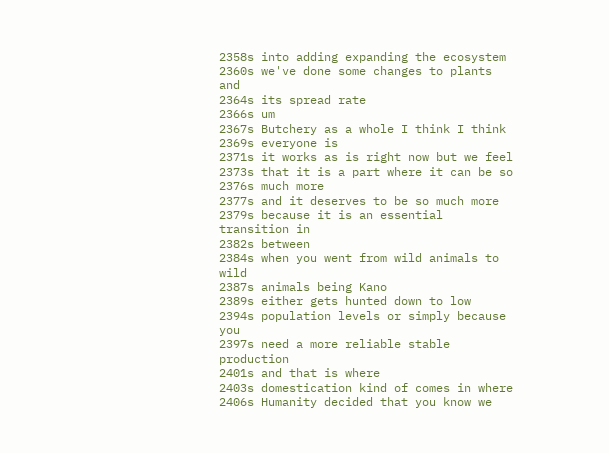2358s into adding expanding the ecosystem
2360s we've done some changes to plants and
2364s its spread rate
2366s um
2367s Butchery as a whole I think I think
2369s everyone is
2371s it works as is right now but we feel
2373s that it is a part where it can be so
2376s much more
2377s and it deserves to be so much more
2379s because it is an essential transition in
2382s between
2384s when you went from wild animals to wild
2387s animals being Kano
2389s either gets hunted down to low
2394s population levels or simply because you
2397s need a more reliable stable production
2401s and that is where
2403s domestication kind of comes in where
2406s Humanity decided that you know we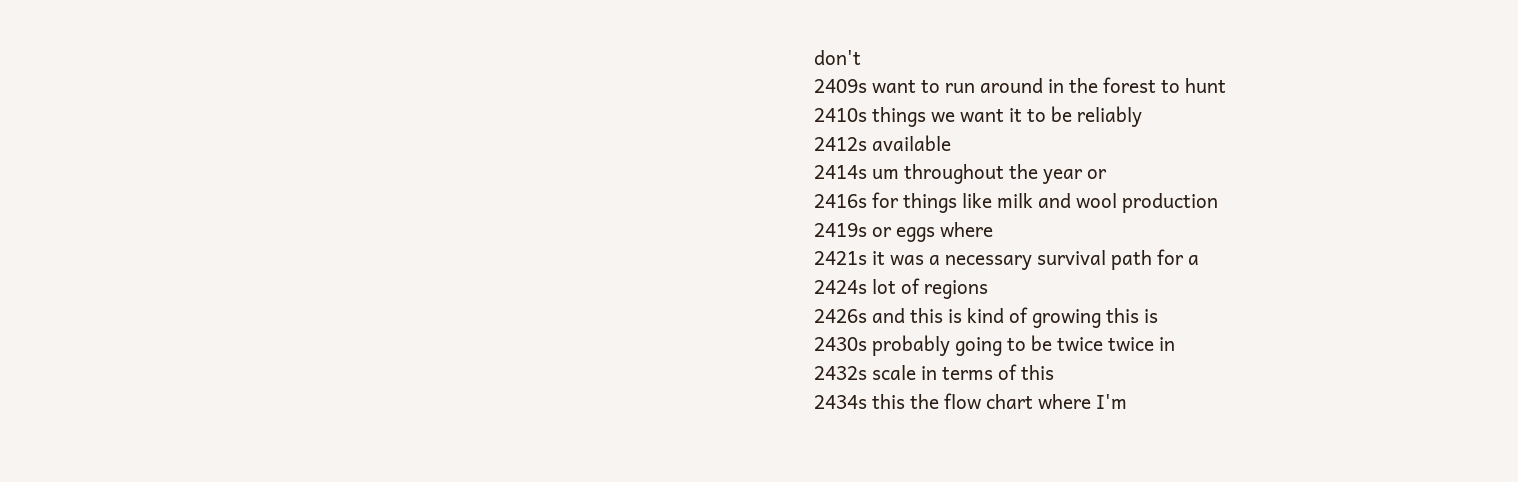don't
2409s want to run around in the forest to hunt
2410s things we want it to be reliably
2412s available
2414s um throughout the year or
2416s for things like milk and wool production
2419s or eggs where
2421s it was a necessary survival path for a
2424s lot of regions
2426s and this is kind of growing this is
2430s probably going to be twice twice in
2432s scale in terms of this
2434s this the flow chart where I'm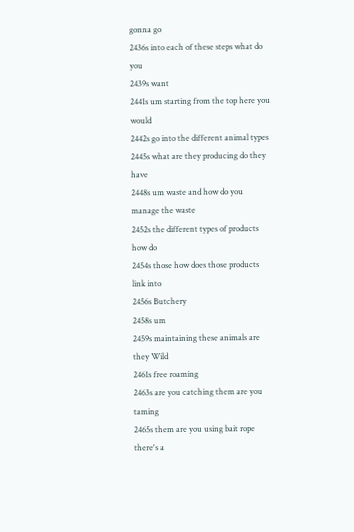gonna go
2436s into each of these steps what do you
2439s want
2441s um starting from the top here you would
2442s go into the different animal types
2445s what are they producing do they have
2448s um waste and how do you manage the waste
2452s the different types of products how do
2454s those how does those products link into
2456s Butchery
2458s um
2459s maintaining these animals are they Wild
2461s free roaming
2463s are you catching them are you taming
2465s them are you using bait rope there's a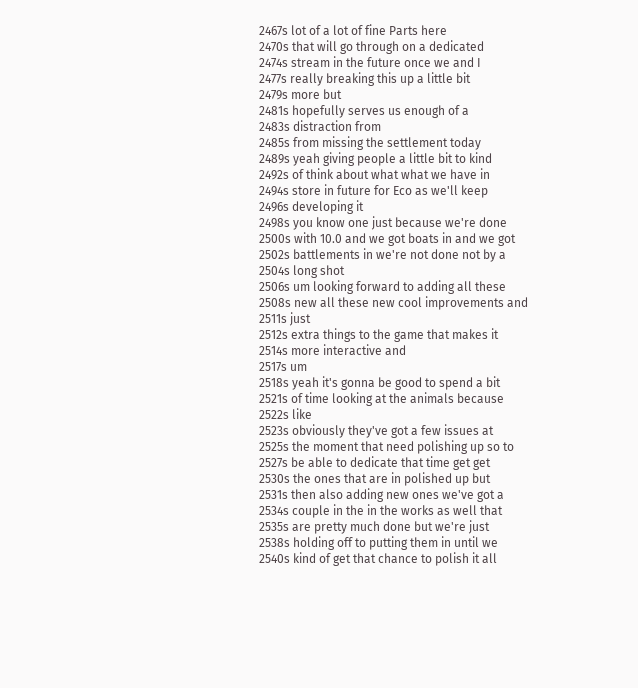2467s lot of a lot of fine Parts here
2470s that will go through on a dedicated
2474s stream in the future once we and I
2477s really breaking this up a little bit
2479s more but
2481s hopefully serves us enough of a
2483s distraction from
2485s from missing the settlement today
2489s yeah giving people a little bit to kind
2492s of think about what what we have in
2494s store in future for Eco as we'll keep
2496s developing it
2498s you know one just because we're done
2500s with 10.0 and we got boats in and we got
2502s battlements in we're not done not by a
2504s long shot
2506s um looking forward to adding all these
2508s new all these new cool improvements and
2511s just
2512s extra things to the game that makes it
2514s more interactive and
2517s um
2518s yeah it's gonna be good to spend a bit
2521s of time looking at the animals because
2522s like
2523s obviously they've got a few issues at
2525s the moment that need polishing up so to
2527s be able to dedicate that time get get
2530s the ones that are in polished up but
2531s then also adding new ones we've got a
2534s couple in the in the works as well that
2535s are pretty much done but we're just
2538s holding off to putting them in until we
2540s kind of get that chance to polish it all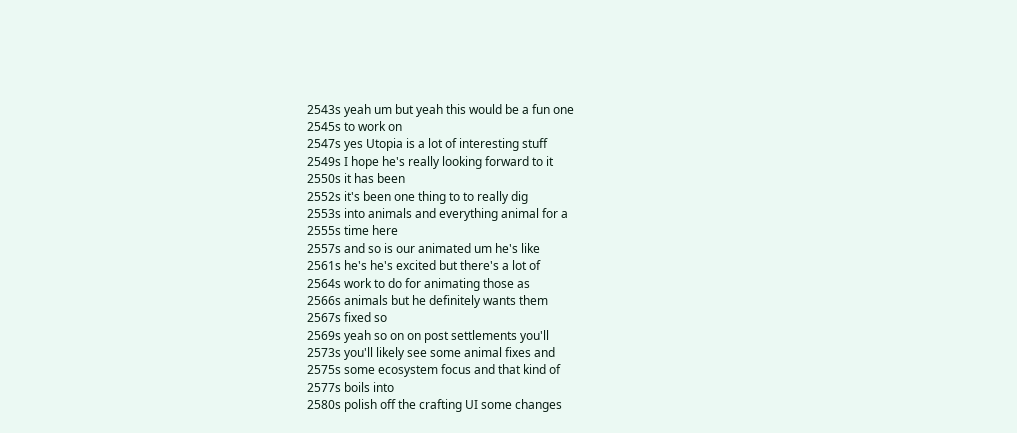2543s yeah um but yeah this would be a fun one
2545s to work on
2547s yes Utopia is a lot of interesting stuff
2549s I hope he's really looking forward to it
2550s it has been
2552s it's been one thing to to really dig
2553s into animals and everything animal for a
2555s time here
2557s and so is our animated um he's like
2561s he's he's excited but there's a lot of
2564s work to do for animating those as
2566s animals but he definitely wants them
2567s fixed so
2569s yeah so on on post settlements you'll
2573s you'll likely see some animal fixes and
2575s some ecosystem focus and that kind of
2577s boils into
2580s polish off the crafting UI some changes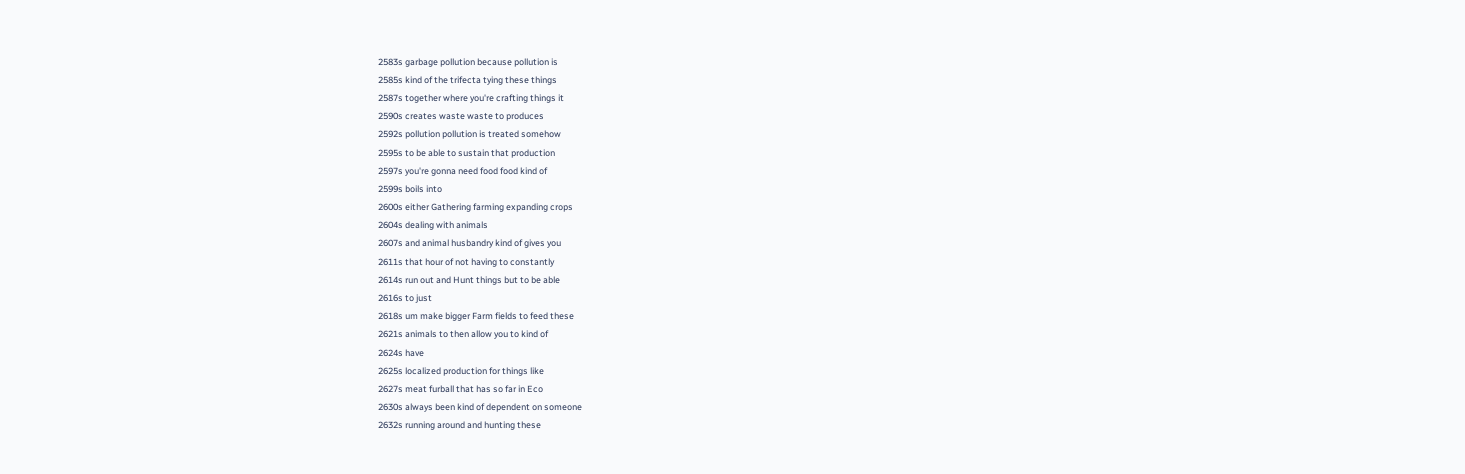2583s garbage pollution because pollution is
2585s kind of the trifecta tying these things
2587s together where you're crafting things it
2590s creates waste waste to produces
2592s pollution pollution is treated somehow
2595s to be able to sustain that production
2597s you're gonna need food food kind of
2599s boils into
2600s either Gathering farming expanding crops
2604s dealing with animals
2607s and animal husbandry kind of gives you
2611s that hour of not having to constantly
2614s run out and Hunt things but to be able
2616s to just
2618s um make bigger Farm fields to feed these
2621s animals to then allow you to kind of
2624s have
2625s localized production for things like
2627s meat furball that has so far in Eco
2630s always been kind of dependent on someone
2632s running around and hunting these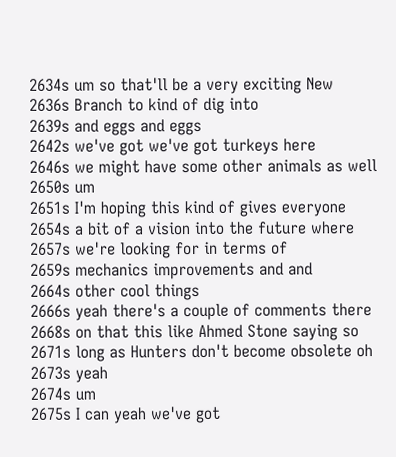2634s um so that'll be a very exciting New
2636s Branch to kind of dig into
2639s and eggs and eggs
2642s we've got we've got turkeys here
2646s we might have some other animals as well
2650s um
2651s I'm hoping this kind of gives everyone
2654s a bit of a vision into the future where
2657s we're looking for in terms of
2659s mechanics improvements and and
2664s other cool things
2666s yeah there's a couple of comments there
2668s on that this like Ahmed Stone saying so
2671s long as Hunters don't become obsolete oh
2673s yeah
2674s um
2675s I can yeah we've got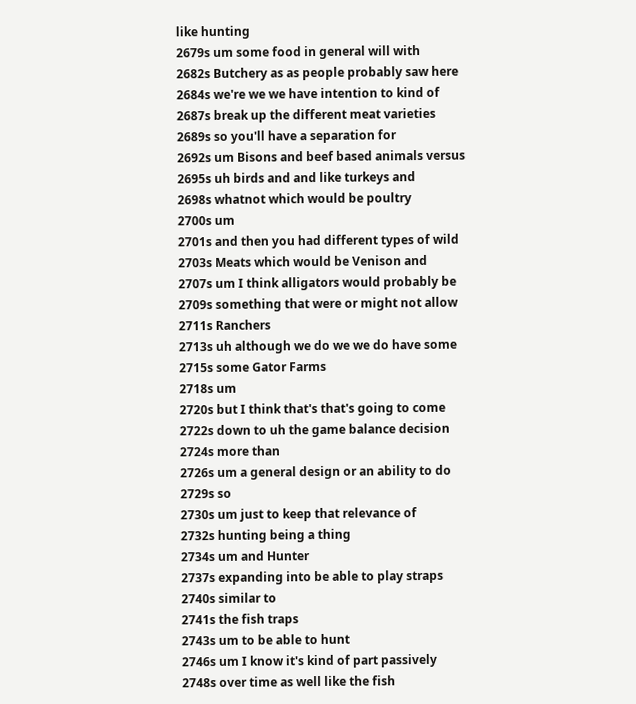like hunting
2679s um some food in general will with
2682s Butchery as as people probably saw here
2684s we're we we have intention to kind of
2687s break up the different meat varieties
2689s so you'll have a separation for
2692s um Bisons and beef based animals versus
2695s uh birds and and like turkeys and
2698s whatnot which would be poultry
2700s um
2701s and then you had different types of wild
2703s Meats which would be Venison and
2707s um I think alligators would probably be
2709s something that were or might not allow
2711s Ranchers
2713s uh although we do we we do have some
2715s some Gator Farms
2718s um
2720s but I think that's that's going to come
2722s down to uh the game balance decision
2724s more than
2726s um a general design or an ability to do
2729s so
2730s um just to keep that relevance of
2732s hunting being a thing
2734s um and Hunter
2737s expanding into be able to play straps
2740s similar to
2741s the fish traps
2743s um to be able to hunt
2746s um I know it's kind of part passively
2748s over time as well like the fish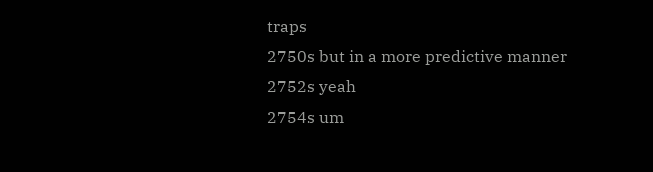traps
2750s but in a more predictive manner
2752s yeah
2754s um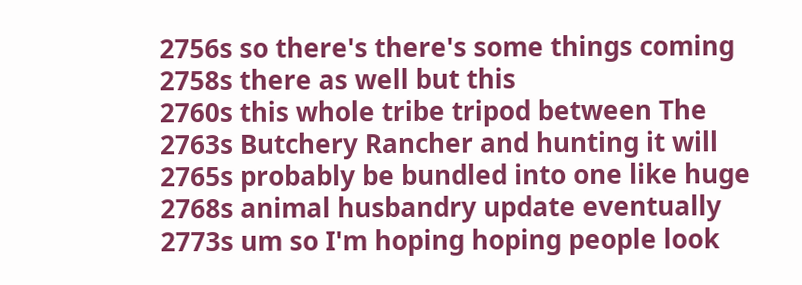2756s so there's there's some things coming
2758s there as well but this
2760s this whole tribe tripod between The
2763s Butchery Rancher and hunting it will
2765s probably be bundled into one like huge
2768s animal husbandry update eventually
2773s um so I'm hoping hoping people look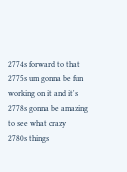2774s forward to that
2775s um gonna be fun working on it and it's
2778s gonna be amazing to see what crazy
2780s things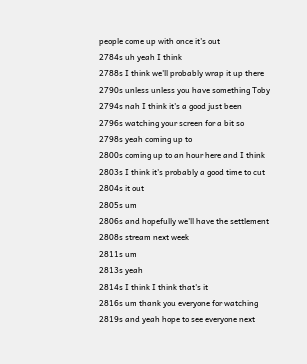people come up with once it's out
2784s uh yeah I think
2788s I think we'll probably wrap it up there
2790s unless unless you have something Toby
2794s nah I think it's a good just been
2796s watching your screen for a bit so
2798s yeah coming up to
2800s coming up to an hour here and I think
2803s I think it's probably a good time to cut
2804s it out
2805s um
2806s and hopefully we'll have the settlement
2808s stream next week
2811s um
2813s yeah
2814s I think I think that's it
2816s um thank you everyone for watching
2819s and yeah hope to see everyone next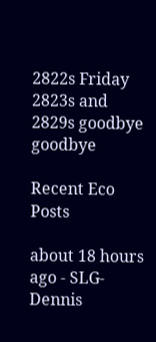2822s Friday
2823s and
2829s goodbye goodbye

Recent Eco Posts

about 18 hours ago - SLG-Dennis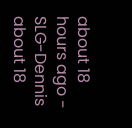about 18 hours ago - SLG-Dennis
about 18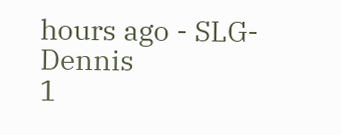hours ago - SLG-Dennis
1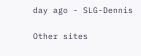day ago - SLG-Dennis

Other sites